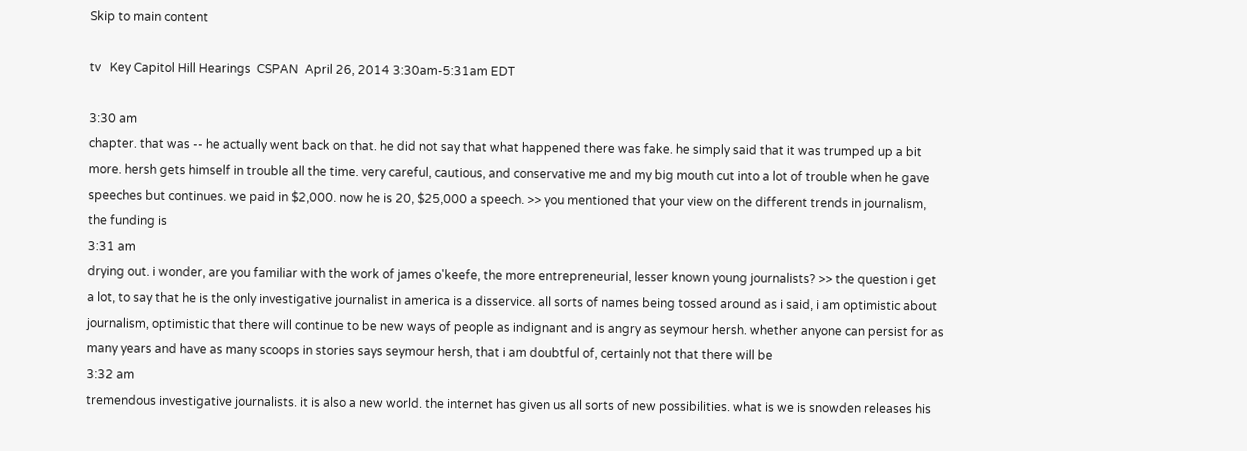Skip to main content

tv   Key Capitol Hill Hearings  CSPAN  April 26, 2014 3:30am-5:31am EDT

3:30 am
chapter. that was -- he actually went back on that. he did not say that what happened there was fake. he simply said that it was trumped up a bit more. hersh gets himself in trouble all the time. very careful, cautious, and conservative me and my big mouth cut into a lot of trouble when he gave speeches but continues. we paid in $2,000. now he is 20, $25,000 a speech. >> you mentioned that your view on the different trends in journalism, the funding is
3:31 am
drying out. i wonder, are you familiar with the work of james o'keefe, the more entrepreneurial, lesser known young journalists? >> the question i get a lot, to say that he is the only investigative journalist in america is a disservice. all sorts of names being tossed around as i said, i am optimistic about journalism, optimistic that there will continue to be new ways of people as indignant and is angry as seymour hersh. whether anyone can persist for as many years and have as many scoops in stories says seymour hersh, that i am doubtful of, certainly not that there will be
3:32 am
tremendous investigative journalists. it is also a new world. the internet has given us all sorts of new possibilities. what is we is snowden releases his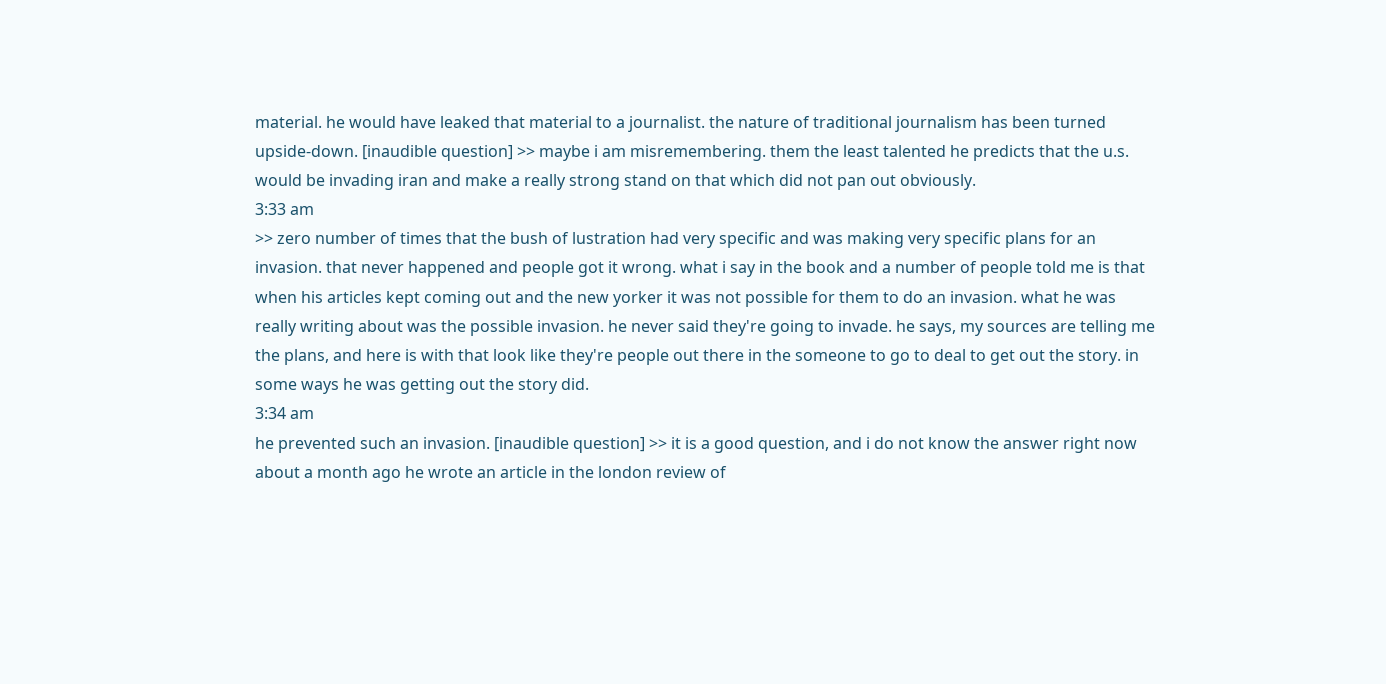material. he would have leaked that material to a journalist. the nature of traditional journalism has been turned upside-down. [inaudible question] >> maybe i am misremembering. them the least talented he predicts that the u.s. would be invading iran and make a really strong stand on that which did not pan out obviously.
3:33 am
>> zero number of times that the bush of lustration had very specific and was making very specific plans for an invasion. that never happened and people got it wrong. what i say in the book and a number of people told me is that when his articles kept coming out and the new yorker it was not possible for them to do an invasion. what he was really writing about was the possible invasion. he never said they're going to invade. he says, my sources are telling me the plans, and here is with that look like they're people out there in the someone to go to deal to get out the story. in some ways he was getting out the story did.
3:34 am
he prevented such an invasion. [inaudible question] >> it is a good question, and i do not know the answer right now about a month ago he wrote an article in the london review of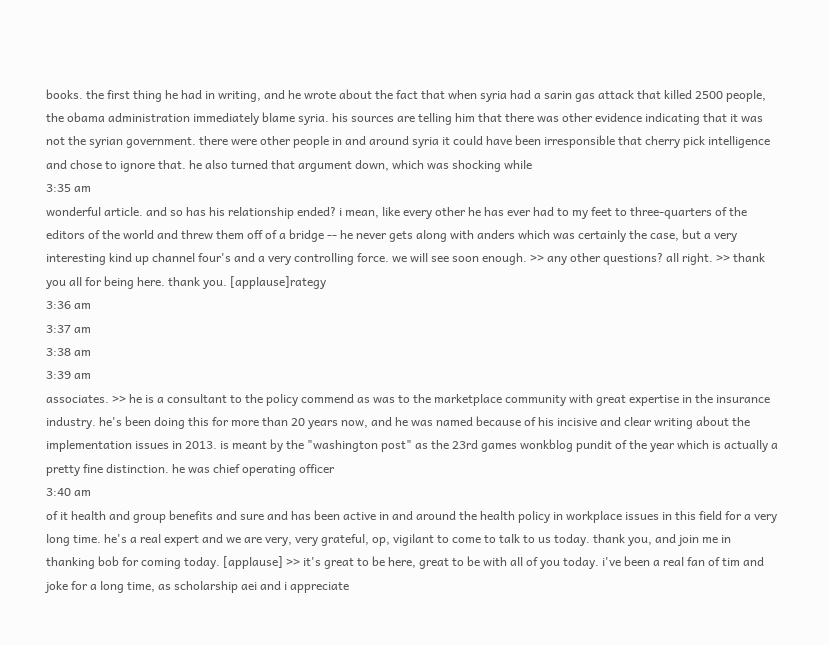books. the first thing he had in writing, and he wrote about the fact that when syria had a sarin gas attack that killed 2500 people, the obama administration immediately blame syria. his sources are telling him that there was other evidence indicating that it was not the syrian government. there were other people in and around syria it could have been irresponsible that cherry pick intelligence and chose to ignore that. he also turned that argument down, which was shocking while
3:35 am
wonderful article. and so has his relationship ended? i mean, like every other he has ever had to my feet to three-quarters of the editors of the world and threw them off of a bridge -- he never gets along with anders which was certainly the case, but a very interesting kind up channel four's and a very controlling force. we will see soon enough. >> any other questions? all right. >> thank you all for being here. thank you. [applause]rategy
3:36 am
3:37 am
3:38 am
3:39 am
associates. >> he is a consultant to the policy commend as was to the marketplace community with great expertise in the insurance industry. he's been doing this for more than 20 years now, and he was named because of his incisive and clear writing about the implementation issues in 2013. is meant by the "washington post" as the 23rd games wonkblog pundit of the year which is actually a pretty fine distinction. he was chief operating officer
3:40 am
of it health and group benefits and sure and has been active in and around the health policy in workplace issues in this field for a very long time. he's a real expert and we are very, very grateful, op, vigilant to come to talk to us today. thank you, and join me in thanking bob for coming today. [applause] >> it's great to be here, great to be with all of you today. i've been a real fan of tim and joke for a long time, as scholarship aei and i appreciate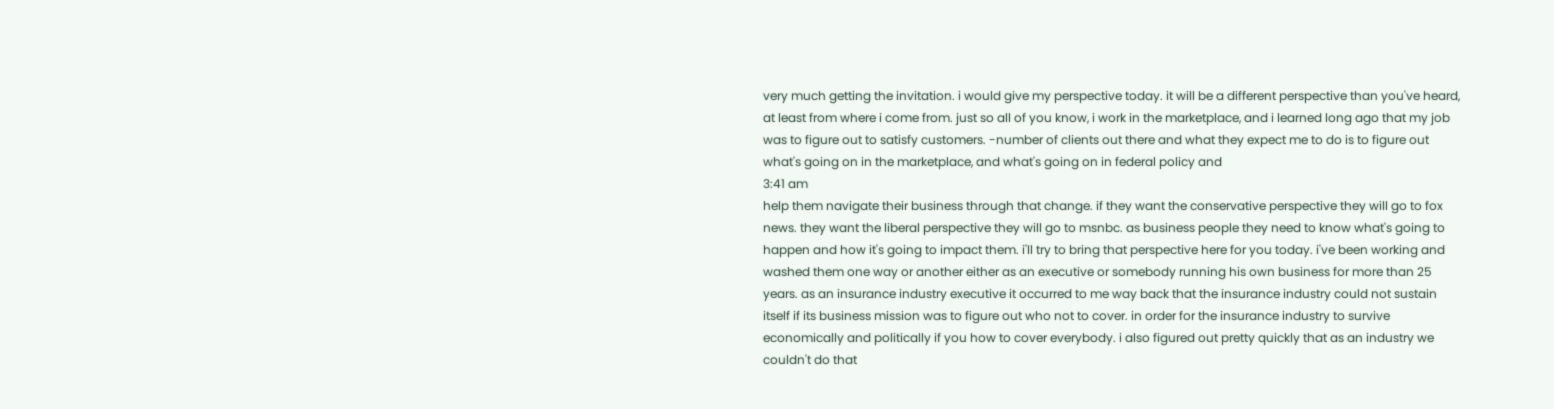very much getting the invitation. i would give my perspective today. it will be a different perspective than you've heard, at least from where i come from. just so all of you know, i work in the marketplace, and i learned long ago that my job was to figure out to satisfy customers. -number of clients out there and what they expect me to do is to figure out what's going on in the marketplace, and what's going on in federal policy and
3:41 am
help them navigate their business through that change. if they want the conservative perspective they will go to fox news. they want the liberal perspective they will go to msnbc. as business people they need to know what's going to happen and how it's going to impact them. i'll try to bring that perspective here for you today. i've been working and washed them one way or another either as an executive or somebody running his own business for more than 25 years. as an insurance industry executive it occurred to me way back that the insurance industry could not sustain itself if its business mission was to figure out who not to cover. in order for the insurance industry to survive economically and politically if you how to cover everybody. i also figured out pretty quickly that as an industry we couldn't do that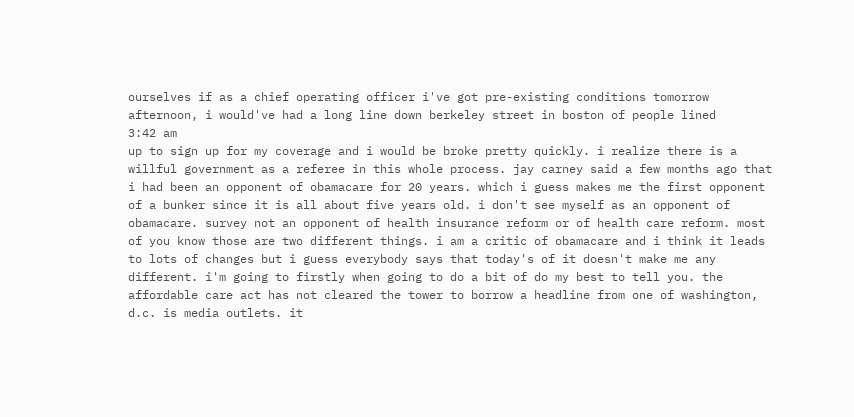ourselves if as a chief operating officer i've got pre-existing conditions tomorrow afternoon, i would've had a long line down berkeley street in boston of people lined
3:42 am
up to sign up for my coverage and i would be broke pretty quickly. i realize there is a willful government as a referee in this whole process. jay carney said a few months ago that i had been an opponent of obamacare for 20 years. which i guess makes me the first opponent of a bunker since it is all about five years old. i don't see myself as an opponent of obamacare. survey not an opponent of health insurance reform or of health care reform. most of you know those are two different things. i am a critic of obamacare and i think it leads to lots of changes but i guess everybody says that today's of it doesn't make me any different. i'm going to firstly when going to do a bit of do my best to tell you. the affordable care act has not cleared the tower to borrow a headline from one of washington, d.c. is media outlets. it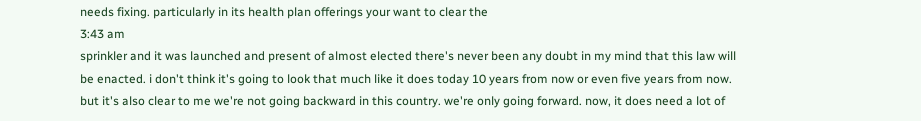needs fixing. particularly in its health plan offerings your want to clear the
3:43 am
sprinkler and it was launched and present of almost elected there's never been any doubt in my mind that this law will be enacted. i don't think it's going to look that much like it does today 10 years from now or even five years from now. but it's also clear to me we're not going backward in this country. we're only going forward. now, it does need a lot of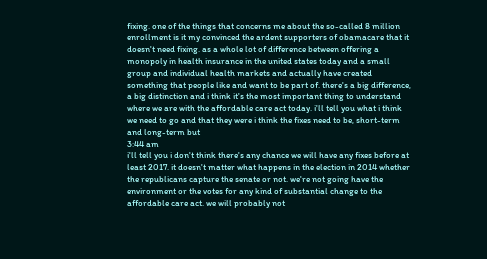fixing. one of the things that concerns me about the so-called 8 million enrollment is it my convinced the ardent supporters of obamacare that it doesn't need fixing. as a whole lot of difference between offering a monopoly in health insurance in the united states today and a small group and individual health markets and actually have created something that people like and want to be part of. there's a big difference, a big distinction and i think it's the most important thing to understand where we are with the affordable care act today. i'll tell you what i think we need to go and that they were i think the fixes need to be, short-term and long-term but
3:44 am
i'll tell you i don't think there's any chance we will have any fixes before at least 2017. it doesn't matter what happens in the election in 2014 whether the republicans capture the senate or not. we're not going have the environment or the votes for any kind of substantial change to the affordable care act. we will probably not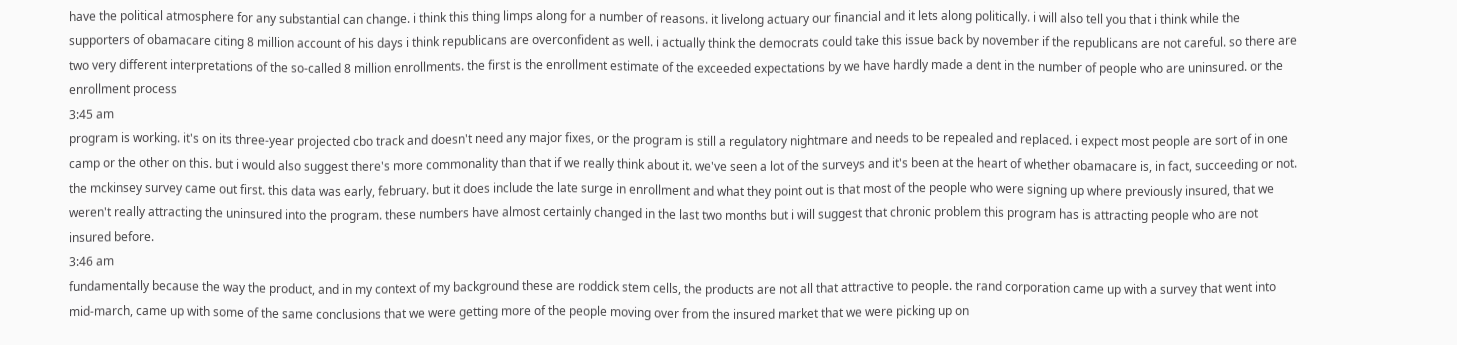have the political atmosphere for any substantial can change. i think this thing limps along for a number of reasons. it livelong actuary our financial and it lets along politically. i will also tell you that i think while the supporters of obamacare citing 8 million account of his days i think republicans are overconfident as well. i actually think the democrats could take this issue back by november if the republicans are not careful. so there are two very different interpretations of the so-called 8 million enrollments. the first is the enrollment estimate of the exceeded expectations by we have hardly made a dent in the number of people who are uninsured. or the enrollment process
3:45 am
program is working. it's on its three-year projected cbo track and doesn't need any major fixes, or the program is still a regulatory nightmare and needs to be repealed and replaced. i expect most people are sort of in one camp or the other on this. but i would also suggest there's more commonality than that if we really think about it. we've seen a lot of the surveys and it's been at the heart of whether obamacare is, in fact, succeeding or not. the mckinsey survey came out first. this data was early, february. but it does include the late surge in enrollment and what they point out is that most of the people who were signing up where previously insured, that we weren't really attracting the uninsured into the program. these numbers have almost certainly changed in the last two months but i will suggest that chronic problem this program has is attracting people who are not insured before.
3:46 am
fundamentally because the way the product, and in my context of my background these are roddick stem cells, the products are not all that attractive to people. the rand corporation came up with a survey that went into mid-march, came up with some of the same conclusions that we were getting more of the people moving over from the insured market that we were picking up on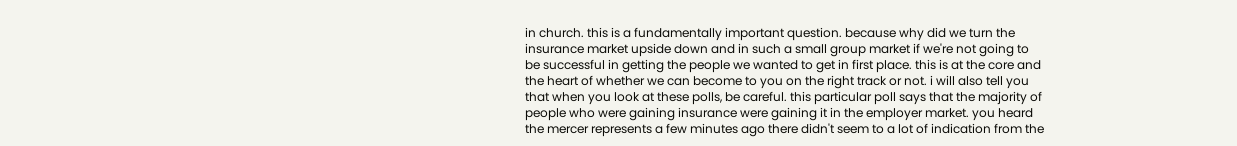in church. this is a fundamentally important question. because why did we turn the insurance market upside down and in such a small group market if we're not going to be successful in getting the people we wanted to get in first place. this is at the core and the heart of whether we can become to you on the right track or not. i will also tell you that when you look at these polls, be careful. this particular poll says that the majority of people who were gaining insurance were gaining it in the employer market. you heard the mercer represents a few minutes ago there didn't seem to a lot of indication from the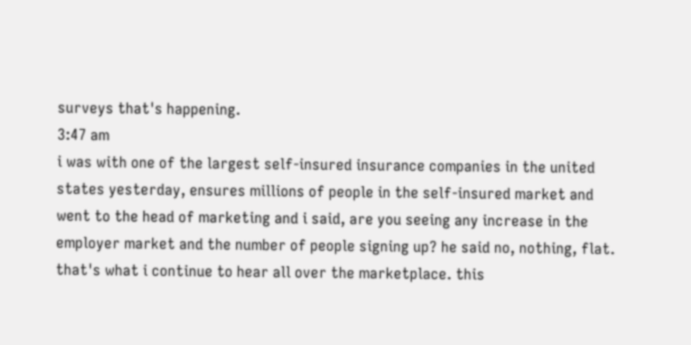surveys that's happening.
3:47 am
i was with one of the largest self-insured insurance companies in the united states yesterday, ensures millions of people in the self-insured market and went to the head of marketing and i said, are you seeing any increase in the employer market and the number of people signing up? he said no, nothing, flat. that's what i continue to hear all over the marketplace. this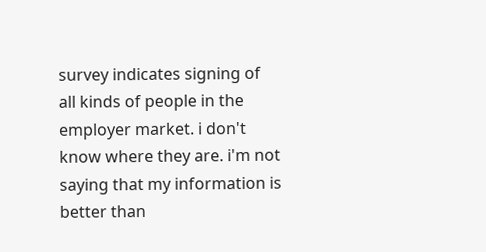survey indicates signing of all kinds of people in the employer market. i don't know where they are. i'm not saying that my information is better than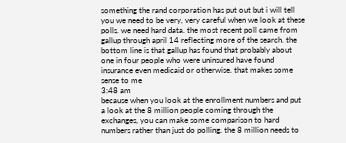something the rand corporation has put out but i will tell you we need to be very, very careful when we look at these polls. we need hard data. the most recent poll came from gallup through april 14 reflecting more of the search. the bottom line is that gallup has found that probably about one in four people who were uninsured have found insurance even medicaid or otherwise. that makes some sense to me
3:48 am
because when you look at the enrollment numbers and put a look at the 8 million people coming through the exchanges, you can make some comparison to hard numbers rather than just do polling. the 8 million needs to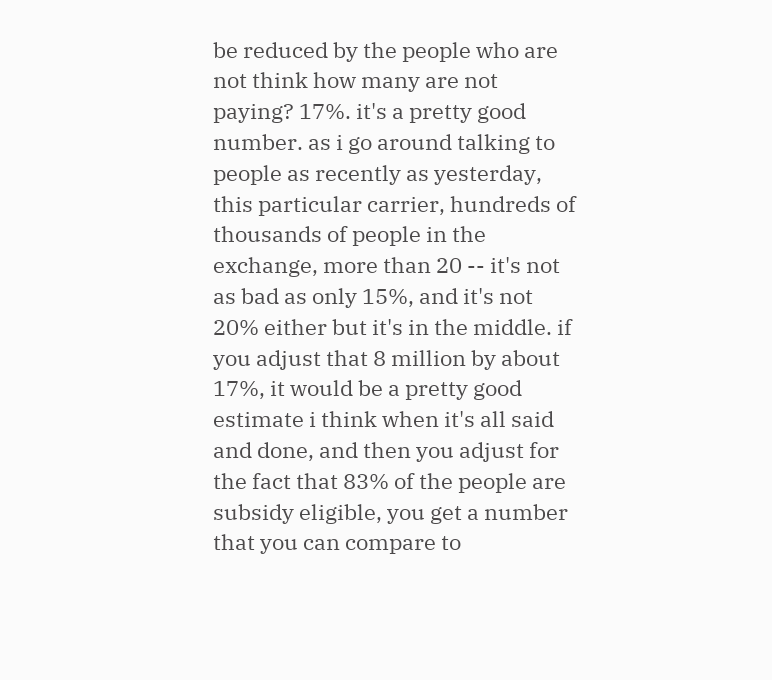be reduced by the people who are not think how many are not paying? 17%. it's a pretty good number. as i go around talking to people as recently as yesterday, this particular carrier, hundreds of thousands of people in the exchange, more than 20 -- it's not as bad as only 15%, and it's not 20% either but it's in the middle. if you adjust that 8 million by about 17%, it would be a pretty good estimate i think when it's all said and done, and then you adjust for the fact that 83% of the people are subsidy eligible, you get a number that you can compare to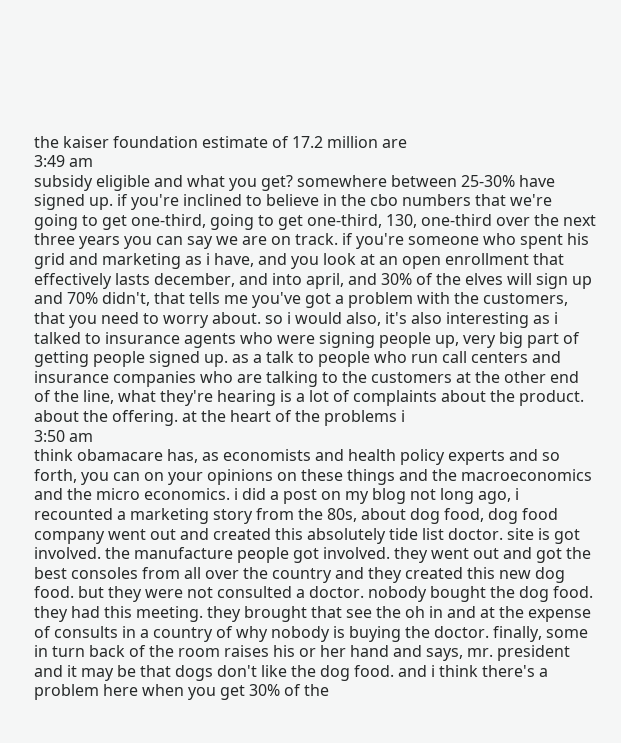the kaiser foundation estimate of 17.2 million are
3:49 am
subsidy eligible and what you get? somewhere between 25-30% have signed up. if you're inclined to believe in the cbo numbers that we're going to get one-third, going to get one-third, 130, one-third over the next three years you can say we are on track. if you're someone who spent his grid and marketing as i have, and you look at an open enrollment that effectively lasts december, and into april, and 30% of the elves will sign up and 70% didn't, that tells me you've got a problem with the customers, that you need to worry about. so i would also, it's also interesting as i talked to insurance agents who were signing people up, very big part of getting people signed up. as a talk to people who run call centers and insurance companies who are talking to the customers at the other end of the line, what they're hearing is a lot of complaints about the product. about the offering. at the heart of the problems i
3:50 am
think obamacare has, as economists and health policy experts and so forth, you can on your opinions on these things and the macroeconomics and the micro economics. i did a post on my blog not long ago, i recounted a marketing story from the 80s, about dog food, dog food company went out and created this absolutely tide list doctor. site is got involved. the manufacture people got involved. they went out and got the best consoles from all over the country and they created this new dog food. but they were not consulted a doctor. nobody bought the dog food. they had this meeting. they brought that see the oh in and at the expense of consults in a country of why nobody is buying the doctor. finally, some in turn back of the room raises his or her hand and says, mr. president and it may be that dogs don't like the dog food. and i think there's a problem here when you get 30% of the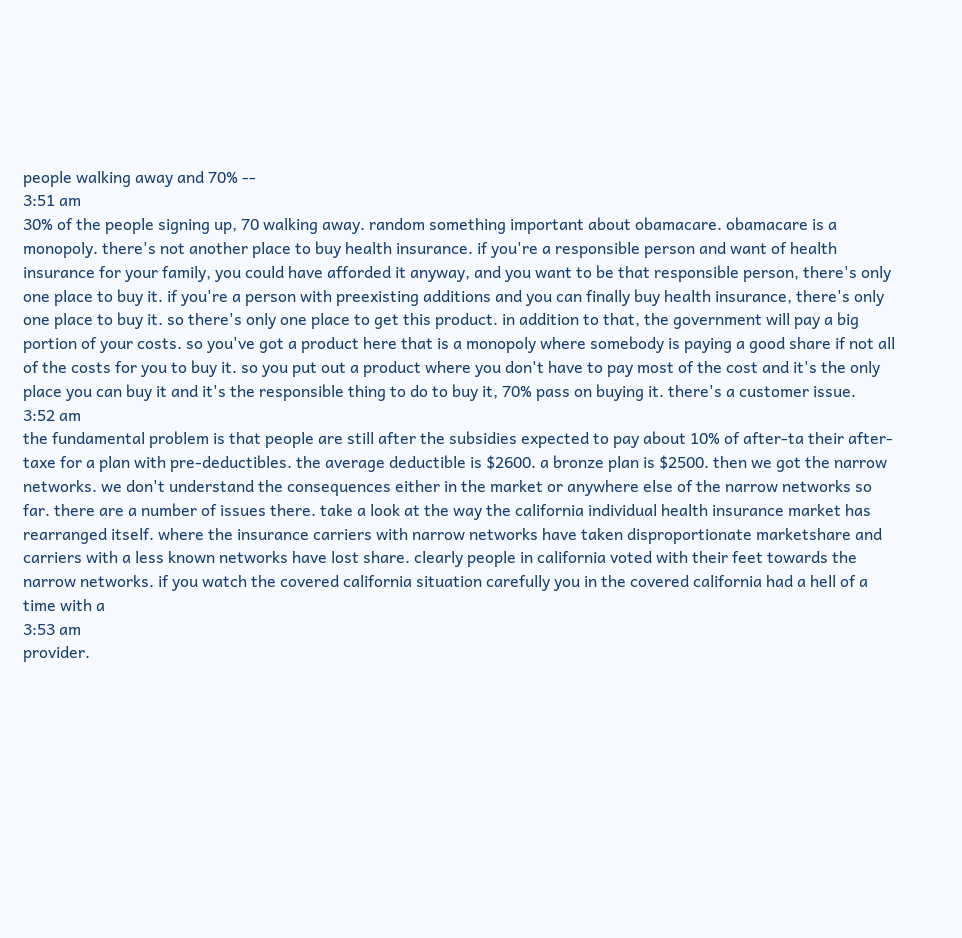people walking away and 70% --
3:51 am
30% of the people signing up, 70 walking away. random something important about obamacare. obamacare is a monopoly. there's not another place to buy health insurance. if you're a responsible person and want of health insurance for your family, you could have afforded it anyway, and you want to be that responsible person, there's only one place to buy it. if you're a person with preexisting additions and you can finally buy health insurance, there's only one place to buy it. so there's only one place to get this product. in addition to that, the government will pay a big portion of your costs. so you've got a product here that is a monopoly where somebody is paying a good share if not all of the costs for you to buy it. so you put out a product where you don't have to pay most of the cost and it's the only place you can buy it and it's the responsible thing to do to buy it, 70% pass on buying it. there's a customer issue.
3:52 am
the fundamental problem is that people are still after the subsidies expected to pay about 10% of after-ta their after-taxe for a plan with pre-deductibles. the average deductible is $2600. a bronze plan is $2500. then we got the narrow networks. we don't understand the consequences either in the market or anywhere else of the narrow networks so far. there are a number of issues there. take a look at the way the california individual health insurance market has rearranged itself. where the insurance carriers with narrow networks have taken disproportionate marketshare and carriers with a less known networks have lost share. clearly people in california voted with their feet towards the narrow networks. if you watch the covered california situation carefully you in the covered california had a hell of a time with a
3:53 am
provider.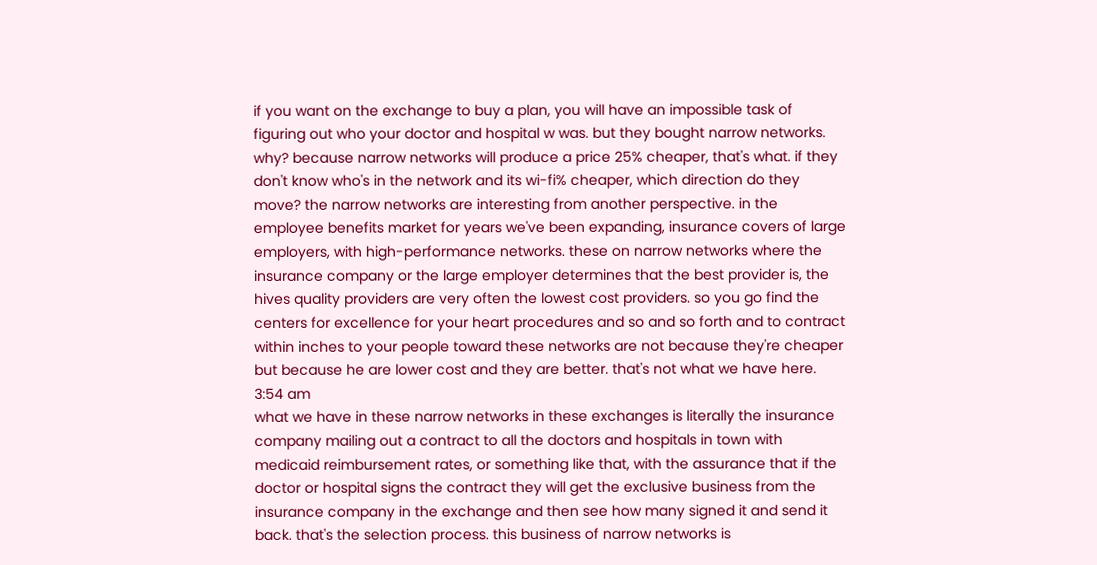if you want on the exchange to buy a plan, you will have an impossible task of figuring out who your doctor and hospital w was. but they bought narrow networks. why? because narrow networks will produce a price 25% cheaper, that's what. if they don't know who's in the network and its wi-fi% cheaper, which direction do they move? the narrow networks are interesting from another perspective. in the employee benefits market for years we've been expanding, insurance covers of large employers, with high-performance networks. these on narrow networks where the insurance company or the large employer determines that the best provider is, the hives quality providers are very often the lowest cost providers. so you go find the centers for excellence for your heart procedures and so and so forth and to contract within inches to your people toward these networks are not because they're cheaper but because he are lower cost and they are better. that's not what we have here.
3:54 am
what we have in these narrow networks in these exchanges is literally the insurance company mailing out a contract to all the doctors and hospitals in town with medicaid reimbursement rates, or something like that, with the assurance that if the doctor or hospital signs the contract they will get the exclusive business from the insurance company in the exchange and then see how many signed it and send it back. that's the selection process. this business of narrow networks is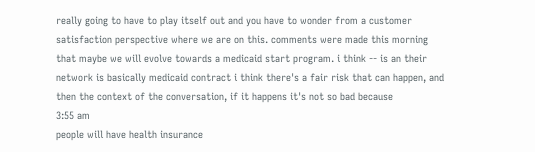really going to have to play itself out and you have to wonder from a customer satisfaction perspective where we are on this. comments were made this morning that maybe we will evolve towards a medicaid start program. i think -- is an their network is basically medicaid contract i think there's a fair risk that can happen, and then the context of the conversation, if it happens it's not so bad because
3:55 am
people will have health insurance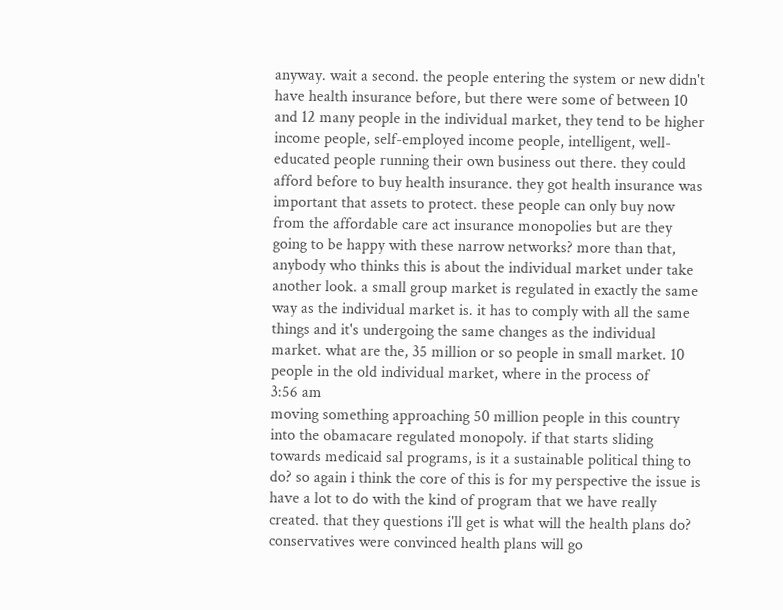anyway. wait a second. the people entering the system or new didn't have health insurance before, but there were some of between 10 and 12 many people in the individual market, they tend to be higher income people, self-employed income people, intelligent, well-educated people running their own business out there. they could afford before to buy health insurance. they got health insurance was important that assets to protect. these people can only buy now from the affordable care act insurance monopolies but are they going to be happy with these narrow networks? more than that, anybody who thinks this is about the individual market under take another look. a small group market is regulated in exactly the same way as the individual market is. it has to comply with all the same things and it's undergoing the same changes as the individual market. what are the, 35 million or so people in small market. 10 people in the old individual market, where in the process of
3:56 am
moving something approaching 50 million people in this country into the obamacare regulated monopoly. if that starts sliding towards medicaid sal programs, is it a sustainable political thing to do? so again i think the core of this is for my perspective the issue is have a lot to do with the kind of program that we have really created. that they questions i'll get is what will the health plans do? conservatives were convinced health plans will go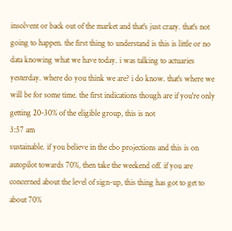insolvent or back out of the market and that's just crazy. that's not going to happen. the first thing to understand is this is little or no data knowing what we have today. i was talking to actuaries yesterday. where do you think we are? i do know. that's where we will be for some time. the first indications though are if you're only getting 20-30% of the eligible group, this is not
3:57 am
sustainable. if you believe in the cbo projections and this is on autopilot towards 70%, then take the weekend off. if you are concerned about the level of sign-up, this thing has got to get to about 70%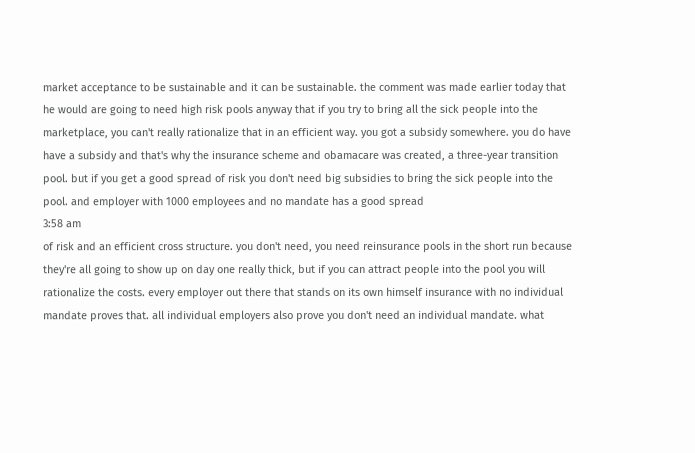market acceptance to be sustainable and it can be sustainable. the comment was made earlier today that he would are going to need high risk pools anyway that if you try to bring all the sick people into the marketplace, you can't really rationalize that in an efficient way. you got a subsidy somewhere. you do have have a subsidy and that's why the insurance scheme and obamacare was created, a three-year transition pool. but if you get a good spread of risk you don't need big subsidies to bring the sick people into the pool. and employer with 1000 employees and no mandate has a good spread
3:58 am
of risk and an efficient cross structure. you don't need, you need reinsurance pools in the short run because they're all going to show up on day one really thick, but if you can attract people into the pool you will rationalize the costs. every employer out there that stands on its own himself insurance with no individual mandate proves that. all individual employers also prove you don't need an individual mandate. what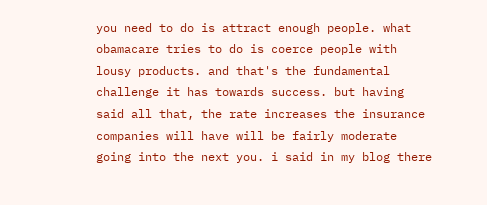you need to do is attract enough people. what obamacare tries to do is coerce people with lousy products. and that's the fundamental challenge it has towards success. but having said all that, the rate increases the insurance companies will have will be fairly moderate going into the next you. i said in my blog there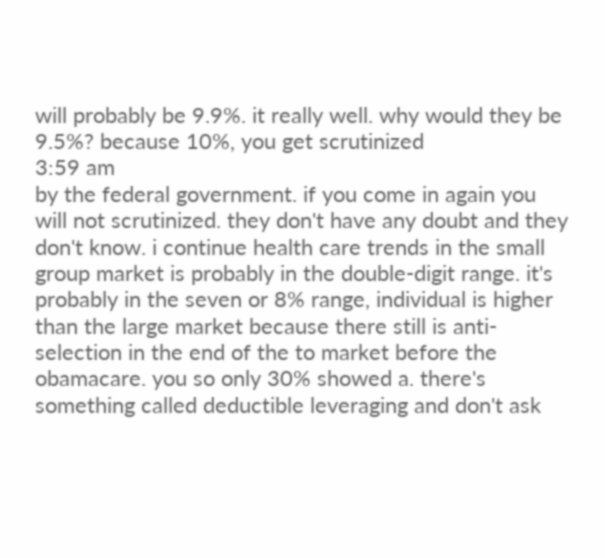will probably be 9.9%. it really well. why would they be 9.5%? because 10%, you get scrutinized
3:59 am
by the federal government. if you come in again you will not scrutinized. they don't have any doubt and they don't know. i continue health care trends in the small group market is probably in the double-digit range. it's probably in the seven or 8% range, individual is higher than the large market because there still is anti-selection in the end of the to market before the obamacare. you so only 30% showed a. there's something called deductible leveraging and don't ask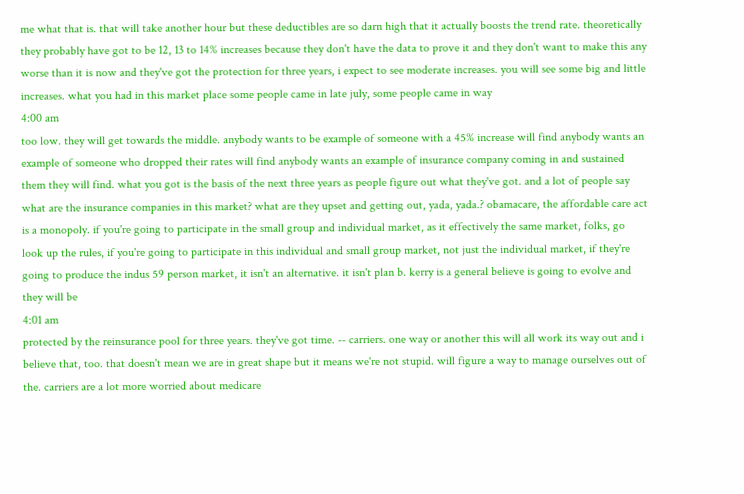me what that is. that will take another hour but these deductibles are so darn high that it actually boosts the trend rate. theoretically they probably have got to be 12, 13 to 14% increases because they don't have the data to prove it and they don't want to make this any worse than it is now and they've got the protection for three years, i expect to see moderate increases. you will see some big and little increases. what you had in this market place some people came in late july, some people came in way
4:00 am
too low. they will get towards the middle. anybody wants to be example of someone with a 45% increase will find anybody wants an example of someone who dropped their rates will find anybody wants an example of insurance company coming in and sustained them they will find. what you got is the basis of the next three years as people figure out what they've got. and a lot of people say what are the insurance companies in this market? what are they upset and getting out, yada, yada.? obamacare, the affordable care act is a monopoly. if you're going to participate in the small group and individual market, as it effectively the same market, folks, go look up the rules, if you're going to participate in this individual and small group market, not just the individual market, if they're going to produce the indus 59 person market, it isn't an alternative. it isn't plan b. kerry is a general believe is going to evolve and they will be
4:01 am
protected by the reinsurance pool for three years. they've got time. -- carriers. one way or another this will all work its way out and i believe that, too. that doesn't mean we are in great shape but it means we're not stupid. will figure a way to manage ourselves out of the. carriers are a lot more worried about medicare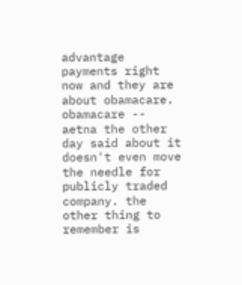advantage payments right now and they are about obamacare. obamacare -- aetna the other day said about it doesn't even move the needle for publicly traded company. the other thing to remember is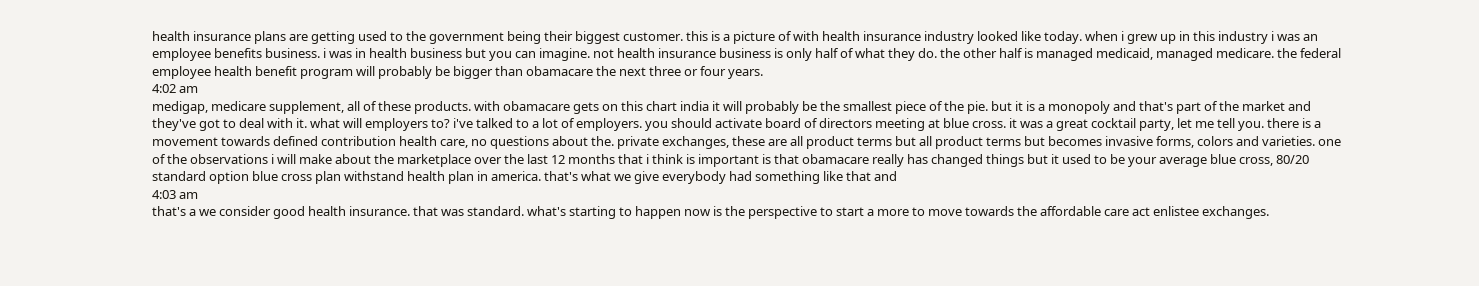health insurance plans are getting used to the government being their biggest customer. this is a picture of with health insurance industry looked like today. when i grew up in this industry i was an employee benefits business. i was in health business but you can imagine. not health insurance business is only half of what they do. the other half is managed medicaid, managed medicare. the federal employee health benefit program will probably be bigger than obamacare the next three or four years.
4:02 am
medigap, medicare supplement, all of these products. with obamacare gets on this chart india it will probably be the smallest piece of the pie. but it is a monopoly and that's part of the market and they've got to deal with it. what will employers to? i've talked to a lot of employers. you should activate board of directors meeting at blue cross. it was a great cocktail party, let me tell you. there is a movement towards defined contribution health care, no questions about the. private exchanges, these are all product terms but all product terms but becomes invasive forms, colors and varieties. one of the observations i will make about the marketplace over the last 12 months that i think is important is that obamacare really has changed things but it used to be your average blue cross, 80/20 standard option blue cross plan withstand health plan in america. that's what we give everybody had something like that and
4:03 am
that's a we consider good health insurance. that was standard. what's starting to happen now is the perspective to start a more to move towards the affordable care act enlistee exchanges.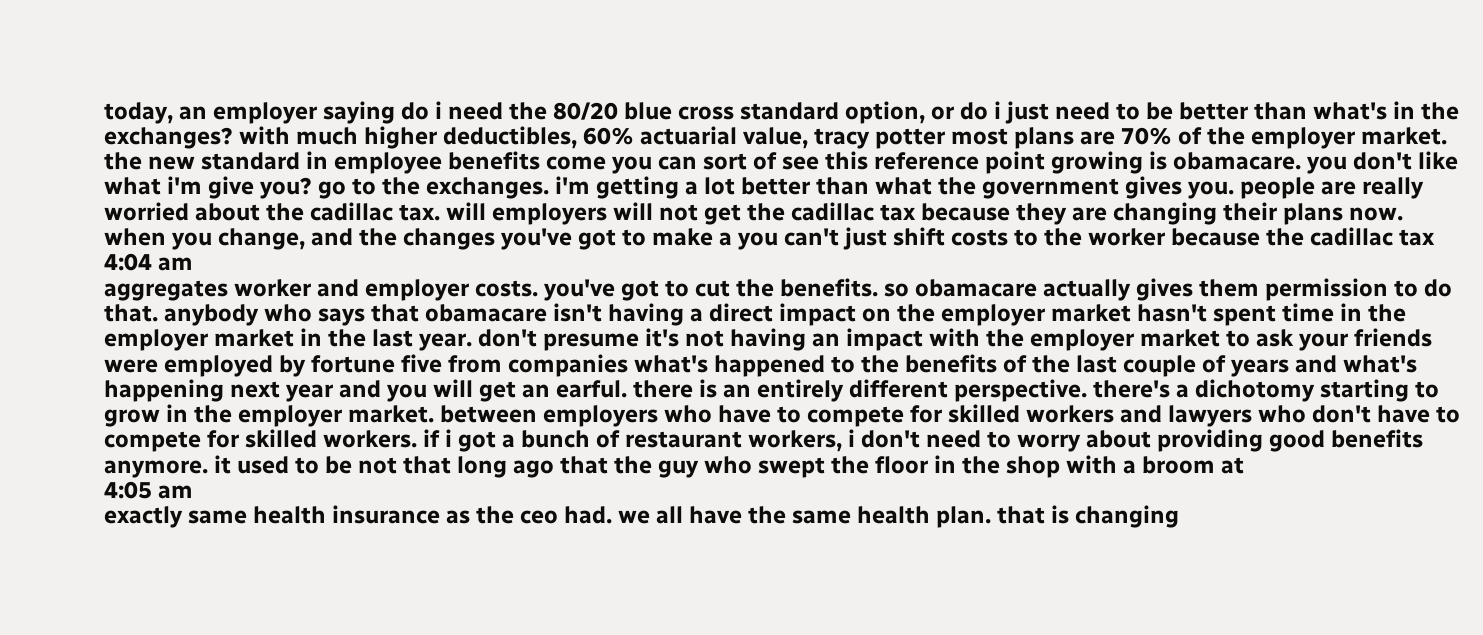today, an employer saying do i need the 80/20 blue cross standard option, or do i just need to be better than what's in the exchanges? with much higher deductibles, 60% actuarial value, tracy potter most plans are 70% of the employer market. the new standard in employee benefits come you can sort of see this reference point growing is obamacare. you don't like what i'm give you? go to the exchanges. i'm getting a lot better than what the government gives you. people are really worried about the cadillac tax. will employers will not get the cadillac tax because they are changing their plans now. when you change, and the changes you've got to make a you can't just shift costs to the worker because the cadillac tax
4:04 am
aggregates worker and employer costs. you've got to cut the benefits. so obamacare actually gives them permission to do that. anybody who says that obamacare isn't having a direct impact on the employer market hasn't spent time in the employer market in the last year. don't presume it's not having an impact with the employer market to ask your friends were employed by fortune five from companies what's happened to the benefits of the last couple of years and what's happening next year and you will get an earful. there is an entirely different perspective. there's a dichotomy starting to grow in the employer market. between employers who have to compete for skilled workers and lawyers who don't have to compete for skilled workers. if i got a bunch of restaurant workers, i don't need to worry about providing good benefits anymore. it used to be not that long ago that the guy who swept the floor in the shop with a broom at
4:05 am
exactly same health insurance as the ceo had. we all have the same health plan. that is changing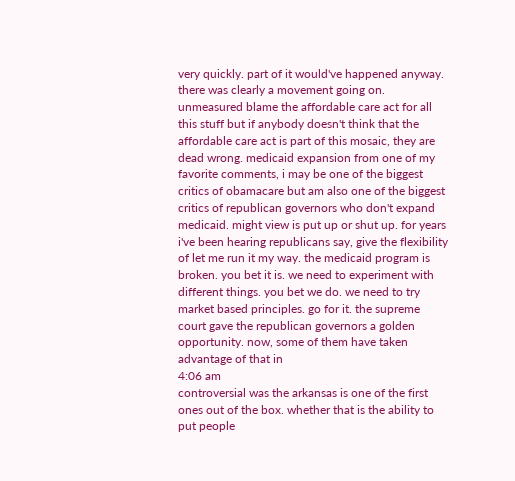very quickly. part of it would've happened anyway. there was clearly a movement going on. unmeasured blame the affordable care act for all this stuff but if anybody doesn't think that the affordable care act is part of this mosaic, they are dead wrong. medicaid expansion from one of my favorite comments, i may be one of the biggest critics of obamacare but am also one of the biggest critics of republican governors who don't expand medicaid. might view is put up or shut up. for years i've been hearing republicans say, give the flexibility of let me run it my way. the medicaid program is broken. you bet it is. we need to experiment with different things. you bet we do. we need to try market based principles. go for it. the supreme court gave the republican governors a golden opportunity. now, some of them have taken advantage of that in
4:06 am
controversial was the arkansas is one of the first ones out of the box. whether that is the ability to put people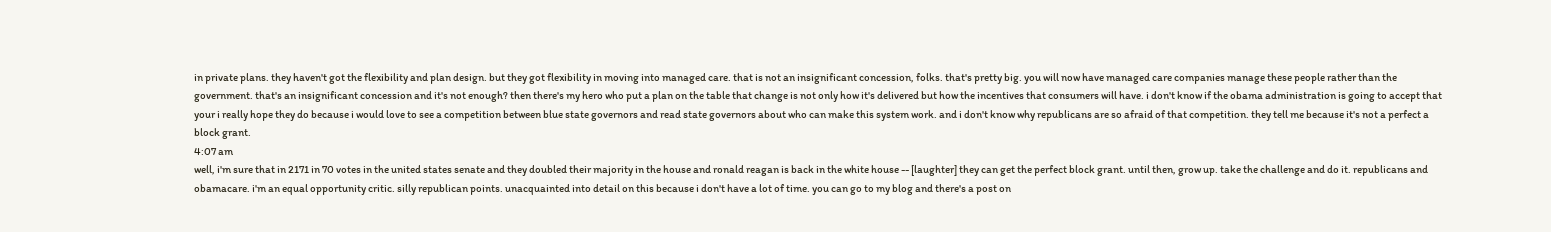in private plans. they haven't got the flexibility and plan design. but they got flexibility in moving into managed care. that is not an insignificant concession, folks. that's pretty big. you will now have managed care companies manage these people rather than the government. that's an insignificant concession and it's not enough? then there's my hero who put a plan on the table that change is not only how it's delivered but how the incentives that consumers will have. i don't know if the obama administration is going to accept that your i really hope they do because i would love to see a competition between blue state governors and read state governors about who can make this system work. and i don't know why republicans are so afraid of that competition. they tell me because it's not a perfect a block grant.
4:07 am
well, i'm sure that in 2171 in 70 votes in the united states senate and they doubled their majority in the house and ronald reagan is back in the white house -- [laughter] they can get the perfect block grant. until then, grow up. take the challenge and do it. republicans and obamacare. i'm an equal opportunity critic. silly republican points. unacquainted into detail on this because i don't have a lot of time. you can go to my blog and there's a post on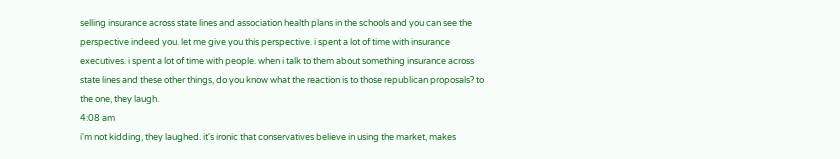selling insurance across state lines and association health plans in the schools and you can see the perspective indeed you. let me give you this perspective. i spent a lot of time with insurance executives. i spent a lot of time with people. when i talk to them about something insurance across state lines and these other things, do you know what the reaction is to those republican proposals? to the one, they laugh.
4:08 am
i'm not kidding, they laughed. it's ironic that conservatives believe in using the market, makes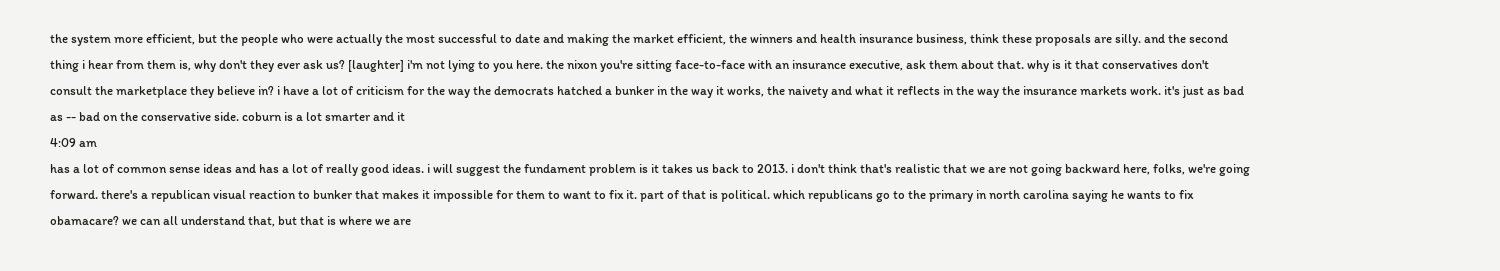the system more efficient, but the people who were actually the most successful to date and making the market efficient, the winners and health insurance business, think these proposals are silly. and the second thing i hear from them is, why don't they ever ask us? [laughter] i'm not lying to you here. the nixon you're sitting face-to-face with an insurance executive, ask them about that. why is it that conservatives don't consult the marketplace they believe in? i have a lot of criticism for the way the democrats hatched a bunker in the way it works, the naivety and what it reflects in the way the insurance markets work. it's just as bad as -- bad on the conservative side. coburn is a lot smarter and it
4:09 am
has a lot of common sense ideas and has a lot of really good ideas. i will suggest the fundament problem is it takes us back to 2013. i don't think that's realistic that we are not going backward here, folks, we're going forward. there's a republican visual reaction to bunker that makes it impossible for them to want to fix it. part of that is political. which republicans go to the primary in north carolina saying he wants to fix obamacare? we can all understand that, but that is where we are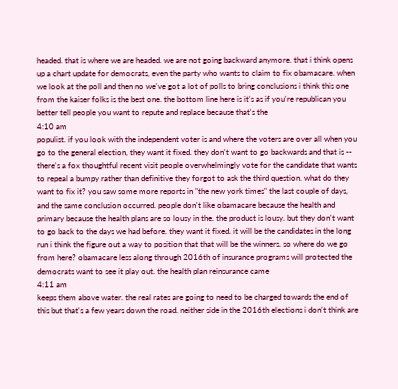headed. that is where we are headed. we are not going backward anymore. that i think opens up a chart update for democrats, even the party who wants to claim to fix obamacare. when we look at the poll and then no we've got a lot of polls to bring conclusions i think this one from the kaiser folks is the best one. the bottom line here is it's as if you're republican you better tell people you want to repute and replace because that's the
4:10 am
populist. if you look with the independent voter is and where the voters are over all when you go to the general election, they want it fixed. they don't want to go backwards and that is -- there's a fox thoughtful recent visit people overwhelmingly vote for the candidate that wants to repeal a bumpy rather than definitive they forgot to ask the third question. what do they want to fix it? you saw some more reports in "the new york times" the last couple of days, and the same conclusion occurred. people don't like obamacare because the health and primary because the health plans are so lousy in the. the product is lousy. but they don't want to go back to the days we had before. they want it fixed. it will be the candidates in the long run i think the figure out a way to position that that will be the winners. so where do we go from here? obamacare less along through 2016th of insurance programs will protected the democrats want to see it play out. the health plan reinsurance came
4:11 am
keeps them above water. the real rates are going to need to be charged towards the end of this but that's a few years down the road. neither side in the 2016th elections i don't think are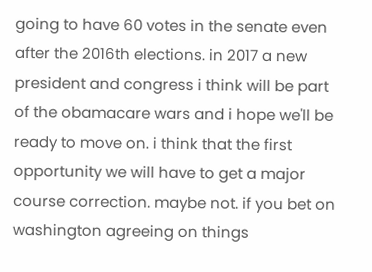going to have 60 votes in the senate even after the 2016th elections. in 2017 a new president and congress i think will be part of the obamacare wars and i hope we'll be ready to move on. i think that the first opportunity we will have to get a major course correction. maybe not. if you bet on washington agreeing on things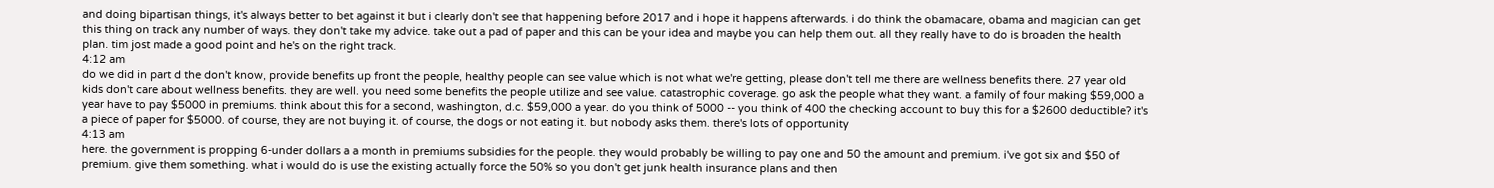and doing bipartisan things, it's always better to bet against it but i clearly don't see that happening before 2017 and i hope it happens afterwards. i do think the obamacare, obama and magician can get this thing on track any number of ways. they don't take my advice. take out a pad of paper and this can be your idea and maybe you can help them out. all they really have to do is broaden the health plan. tim jost made a good point and he's on the right track.
4:12 am
do we did in part d the don't know, provide benefits up front the people, healthy people can see value which is not what we're getting, please don't tell me there are wellness benefits there. 27 year old kids don't care about wellness benefits. they are well. you need some benefits the people utilize and see value. catastrophic coverage. go ask the people what they want. a family of four making $59,000 a year have to pay $5000 in premiums. think about this for a second, washington, d.c. $59,000 a year. do you think of 5000 -- you think of 400 the checking account to buy this for a $2600 deductible? it's a piece of paper for $5000. of course, they are not buying it. of course, the dogs or not eating it. but nobody asks them. there's lots of opportunity
4:13 am
here. the government is propping 6-under dollars a a month in premiums subsidies for the people. they would probably be willing to pay one and 50 the amount and premium. i've got six and $50 of premium. give them something. what i would do is use the existing actually force the 50% so you don't get junk health insurance plans and then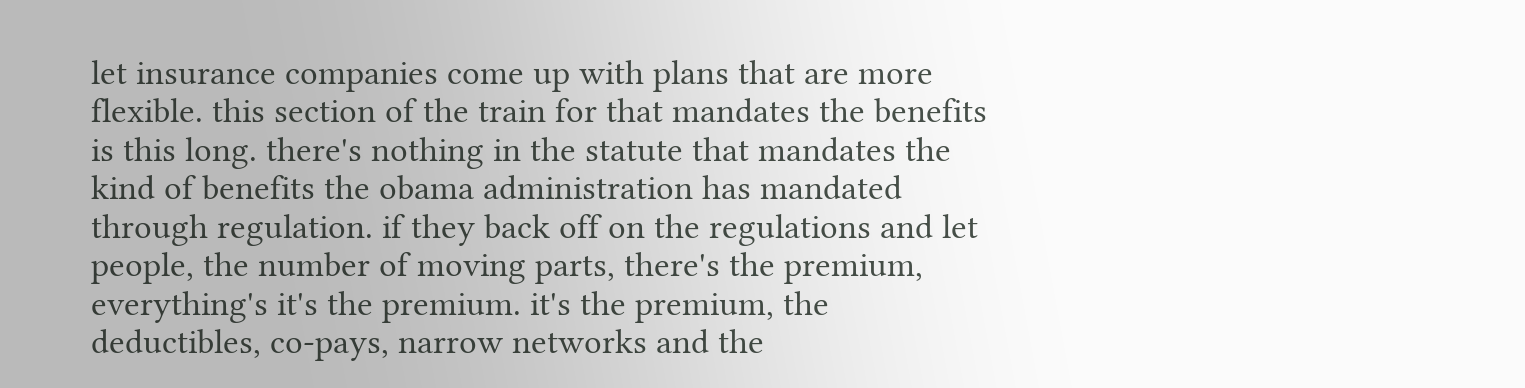let insurance companies come up with plans that are more flexible. this section of the train for that mandates the benefits is this long. there's nothing in the statute that mandates the kind of benefits the obama administration has mandated through regulation. if they back off on the regulations and let people, the number of moving parts, there's the premium, everything's it's the premium. it's the premium, the deductibles, co-pays, narrow networks and the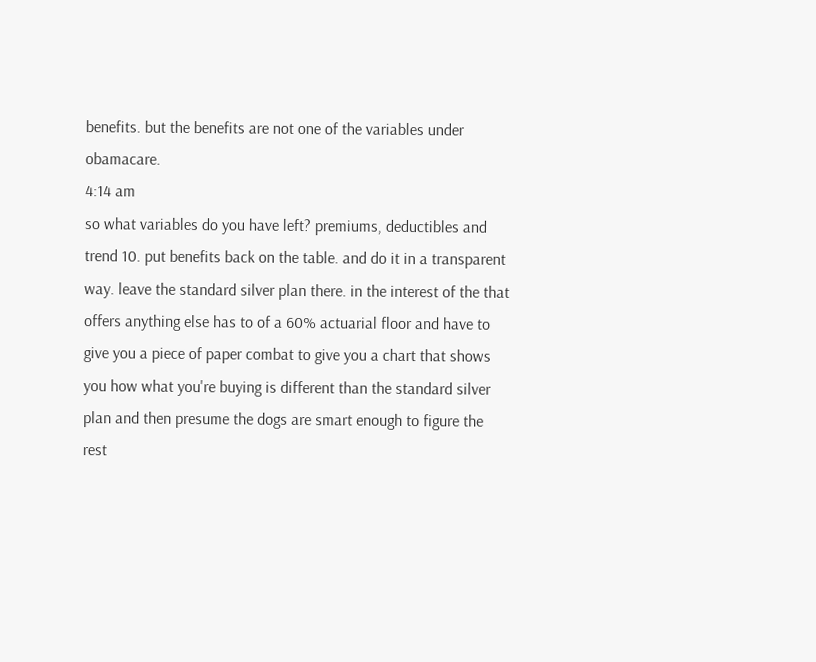benefits. but the benefits are not one of the variables under obamacare.
4:14 am
so what variables do you have left? premiums, deductibles and trend 10. put benefits back on the table. and do it in a transparent way. leave the standard silver plan there. in the interest of the that offers anything else has to of a 60% actuarial floor and have to give you a piece of paper combat to give you a chart that shows you how what you're buying is different than the standard silver plan and then presume the dogs are smart enough to figure the rest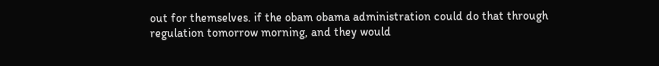out for themselves. if the obam obama administration could do that through regulation tomorrow morning, and they would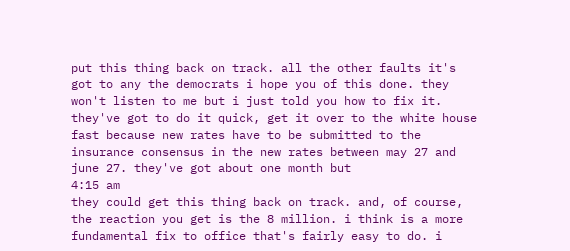put this thing back on track. all the other faults it's got to any the democrats i hope you of this done. they won't listen to me but i just told you how to fix it. they've got to do it quick, get it over to the white house fast because new rates have to be submitted to the insurance consensus in the new rates between may 27 and june 27. they've got about one month but
4:15 am
they could get this thing back on track. and, of course, the reaction you get is the 8 million. i think is a more fundamental fix to office that's fairly easy to do. i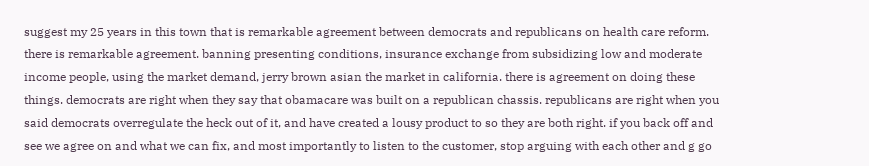suggest my 25 years in this town that is remarkable agreement between democrats and republicans on health care reform. there is remarkable agreement. banning presenting conditions, insurance exchange from subsidizing low and moderate income people, using the market demand, jerry brown asian the market in california. there is agreement on doing these things. democrats are right when they say that obamacare was built on a republican chassis. republicans are right when you said democrats overregulate the heck out of it, and have created a lousy product to so they are both right. if you back off and see we agree on and what we can fix, and most importantly to listen to the customer, stop arguing with each other and g go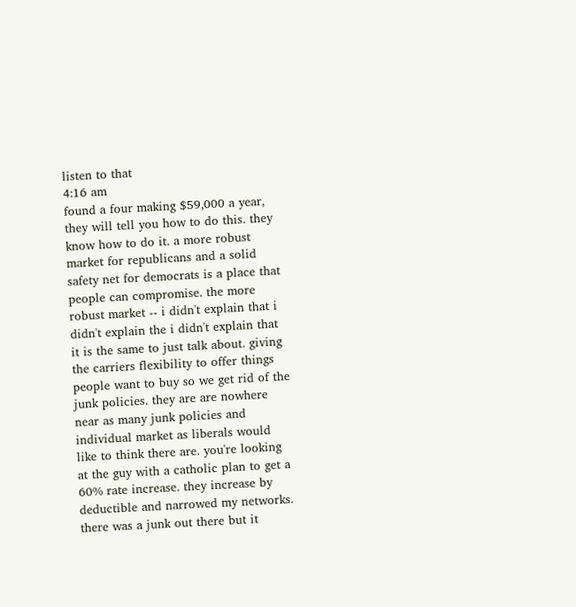listen to that
4:16 am
found a four making $59,000 a year, they will tell you how to do this. they know how to do it. a more robust market for republicans and a solid safety net for democrats is a place that people can compromise. the more robust market -- i didn't explain that i didn't explain the i didn't explain that it is the same to just talk about. giving the carriers flexibility to offer things people want to buy so we get rid of the junk policies. they are are nowhere near as many junk policies and individual market as liberals would like to think there are. you're looking at the guy with a catholic plan to get a 60% rate increase. they increase by deductible and narrowed my networks. there was a junk out there but it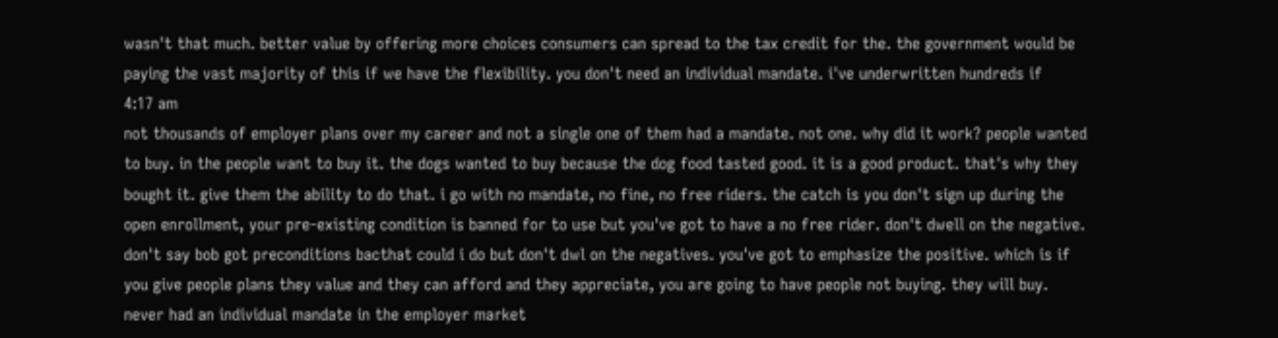wasn't that much. better value by offering more choices consumers can spread to the tax credit for the. the government would be paying the vast majority of this if we have the flexibility. you don't need an individual mandate. i've underwritten hundreds if
4:17 am
not thousands of employer plans over my career and not a single one of them had a mandate. not one. why did it work? people wanted to buy. in the people want to buy it. the dogs wanted to buy because the dog food tasted good. it is a good product. that's why they bought it. give them the ability to do that. i go with no mandate, no fine, no free riders. the catch is you don't sign up during the open enrollment, your pre-existing condition is banned for to use but you've got to have a no free rider. don't dwell on the negative. don't say bob got preconditions bacthat could i do but don't dwl on the negatives. you've got to emphasize the positive. which is if you give people plans they value and they can afford and they appreciate, you are going to have people not buying. they will buy. never had an individual mandate in the employer market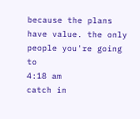because the plans have value. the only people you're going to
4:18 am
catch in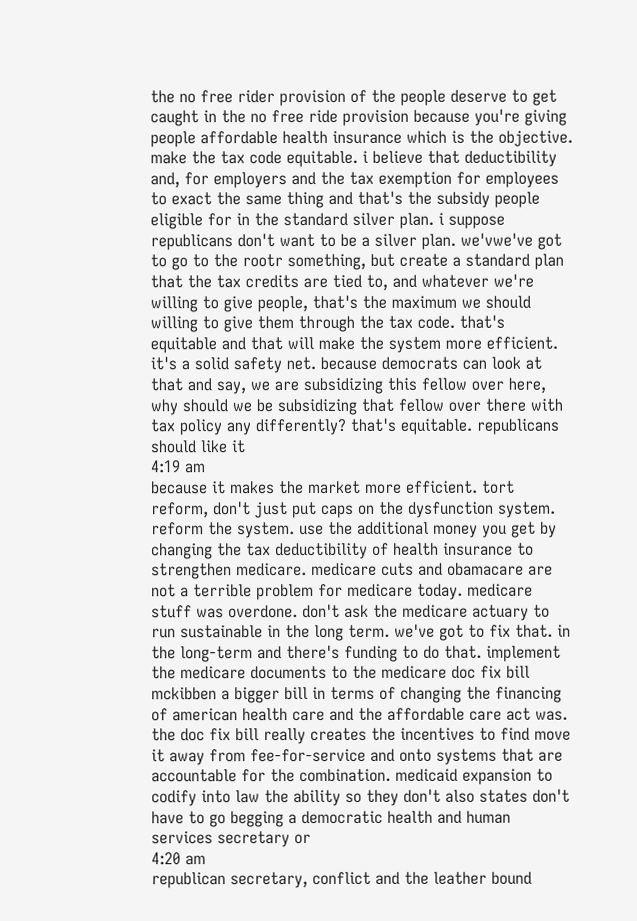the no free rider provision of the people deserve to get caught in the no free ride provision because you're giving people affordable health insurance which is the objective. make the tax code equitable. i believe that deductibility and, for employers and the tax exemption for employees to exact the same thing and that's the subsidy people eligible for in the standard silver plan. i suppose republicans don't want to be a silver plan. we'vwe've got to go to the rootr something, but create a standard plan that the tax credits are tied to, and whatever we're willing to give people, that's the maximum we should willing to give them through the tax code. that's equitable and that will make the system more efficient. it's a solid safety net. because democrats can look at that and say, we are subsidizing this fellow over here, why should we be subsidizing that fellow over there with tax policy any differently? that's equitable. republicans should like it
4:19 am
because it makes the market more efficient. tort reform, don't just put caps on the dysfunction system. reform the system. use the additional money you get by changing the tax deductibility of health insurance to strengthen medicare. medicare cuts and obamacare are not a terrible problem for medicare today. medicare stuff was overdone. don't ask the medicare actuary to run sustainable in the long term. we've got to fix that. in the long-term and there's funding to do that. implement the medicare documents to the medicare doc fix bill mckibben a bigger bill in terms of changing the financing of american health care and the affordable care act was. the doc fix bill really creates the incentives to find move it away from fee-for-service and onto systems that are accountable for the combination. medicaid expansion to codify into law the ability so they don't also states don't have to go begging a democratic health and human services secretary or
4:20 am
republican secretary, conflict and the leather bound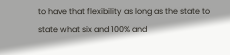to have that flexibility as long as the state to state what six and 100% and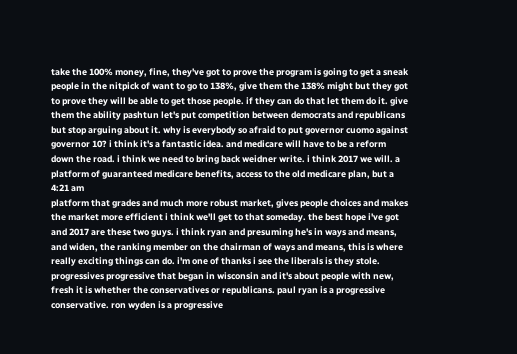take the 100% money, fine, they've got to prove the program is going to get a sneak people in the nitpick of want to go to 138%, give them the 138% might but they got to prove they will be able to get those people. if they can do that let them do it. give them the ability pashtun let's put competition between democrats and republicans but stop arguing about it. why is everybody so afraid to put governor cuomo against governor 10? i think it's a fantastic idea. and medicare will have to be a reform down the road. i think we need to bring back weidner write. i think 2017 we will. a platform of guaranteed medicare benefits, access to the old medicare plan, but a
4:21 am
platform that grades and much more robust market, gives people choices and makes the market more efficient i think we'll get to that someday. the best hope i've got and 2017 are these two guys. i think ryan and presuming he's in ways and means, and widen, the ranking member on the chairman of ways and means, this is where really exciting things can do. i'm one of thanks i see the liberals is they stole. progressives progressive that began in wisconsin and it's about people with new, fresh it is whether the conservatives or republicans. paul ryan is a progressive conservative. ron wyden is a progressive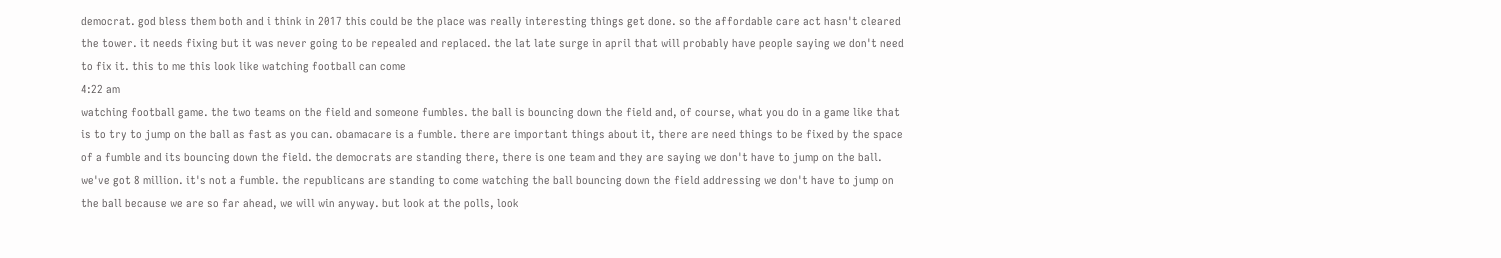democrat. god bless them both and i think in 2017 this could be the place was really interesting things get done. so the affordable care act hasn't cleared the tower. it needs fixing but it was never going to be repealed and replaced. the lat late surge in april that will probably have people saying we don't need to fix it. this to me this look like watching football can come
4:22 am
watching football game. the two teams on the field and someone fumbles. the ball is bouncing down the field and, of course, what you do in a game like that is to try to jump on the ball as fast as you can. obamacare is a fumble. there are important things about it, there are need things to be fixed by the space of a fumble and its bouncing down the field. the democrats are standing there, there is one team and they are saying we don't have to jump on the ball. we've got 8 million. it's not a fumble. the republicans are standing to come watching the ball bouncing down the field addressing we don't have to jump on the ball because we are so far ahead, we will win anyway. but look at the polls, look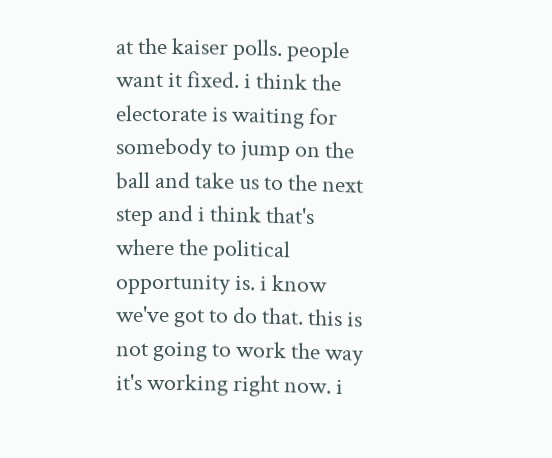at the kaiser polls. people want it fixed. i think the electorate is waiting for somebody to jump on the ball and take us to the next step and i think that's where the political opportunity is. i know we've got to do that. this is not going to work the way it's working right now. i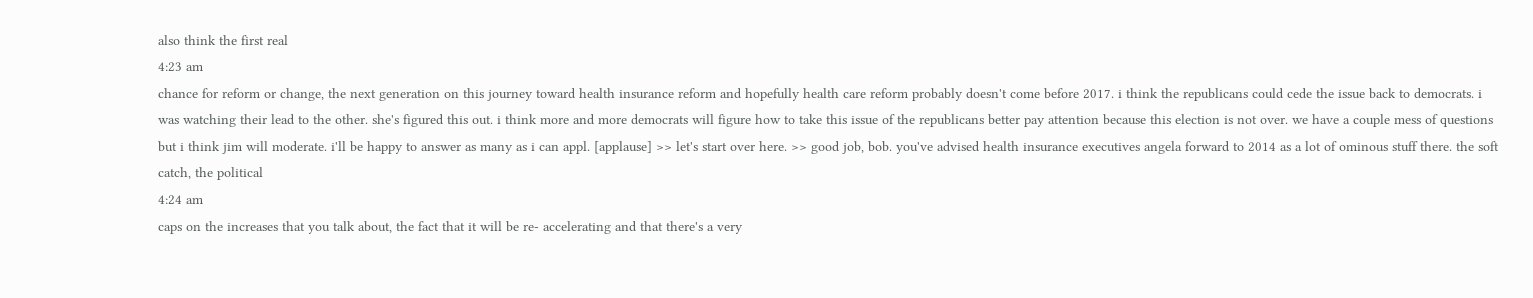also think the first real
4:23 am
chance for reform or change, the next generation on this journey toward health insurance reform and hopefully health care reform probably doesn't come before 2017. i think the republicans could cede the issue back to democrats. i was watching their lead to the other. she's figured this out. i think more and more democrats will figure how to take this issue of the republicans better pay attention because this election is not over. we have a couple mess of questions but i think jim will moderate. i'll be happy to answer as many as i can appl. [applause] >> let's start over here. >> good job, bob. you've advised health insurance executives angela forward to 2014 as a lot of ominous stuff there. the soft catch, the political
4:24 am
caps on the increases that you talk about, the fact that it will be re- accelerating and that there's a very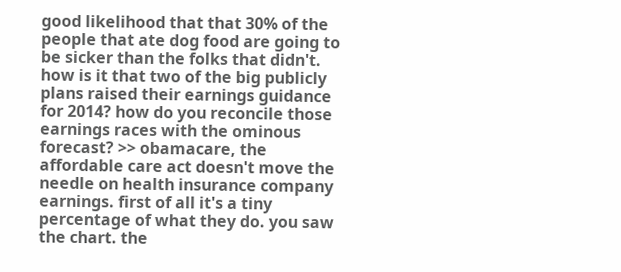good likelihood that that 30% of the people that ate dog food are going to be sicker than the folks that didn't. how is it that two of the big publicly plans raised their earnings guidance for 2014? how do you reconcile those earnings races with the ominous forecast? >> obamacare, the affordable care act doesn't move the needle on health insurance company earnings. first of all it's a tiny percentage of what they do. you saw the chart. the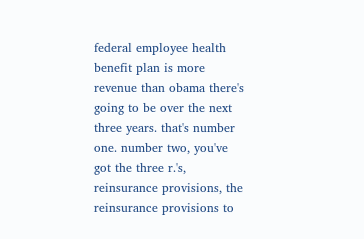federal employee health benefit plan is more revenue than obama there's going to be over the next three years. that's number one. number two, you've got the three r.'s, reinsurance provisions, the reinsurance provisions to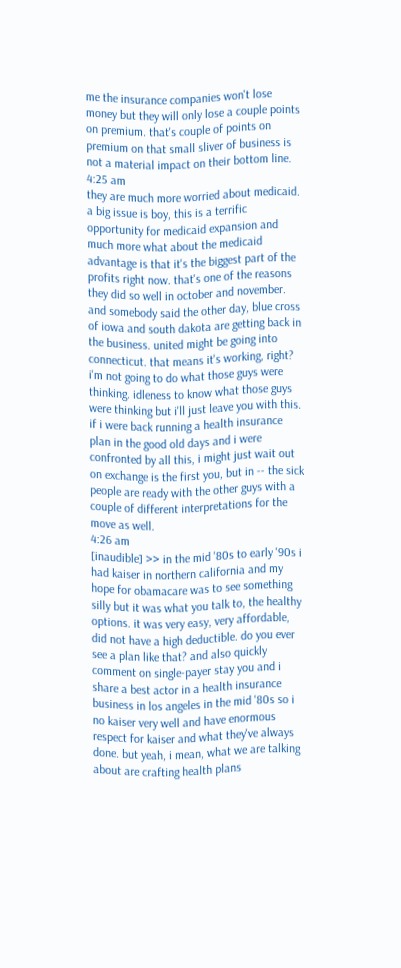me the insurance companies won't lose money but they will only lose a couple points on premium. that's couple of points on premium on that small sliver of business is not a material impact on their bottom line.
4:25 am
they are much more worried about medicaid. a big issue is boy, this is a terrific opportunity for medicaid expansion and much more what about the medicaid advantage is that it's the biggest part of the profits right now. that's one of the reasons they did so well in october and november. and somebody said the other day, blue cross of iowa and south dakota are getting back in the business. united might be going into connecticut. that means it's working, right? i'm not going to do what those guys were thinking. idleness to know what those guys were thinking but i'll just leave you with this. if i were back running a health insurance plan in the good old days and i were confronted by all this, i might just wait out on exchange is the first you, but in -- the sick people are ready with the other guys with a couple of different interpretations for the move as well.
4:26 am
[inaudible] >> in the mid '80s to early '90s i had kaiser in northern california and my hope for obamacare was to see something silly but it was what you talk to, the healthy options. it was very easy, very affordable, did not have a high deductible. do you ever see a plan like that? and also quickly comment on single-payer stay you and i share a best actor in a health insurance business in los angeles in the mid '80s so i no kaiser very well and have enormous respect for kaiser and what they've always done. but yeah, i mean, what we are talking about are crafting health plans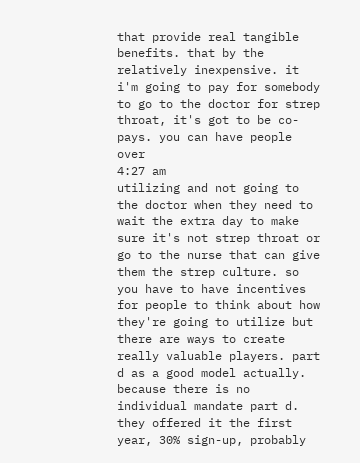that provide real tangible benefits. that by the relatively inexpensive. it i'm going to pay for somebody to go to the doctor for strep throat, it's got to be co-pays. you can have people over
4:27 am
utilizing and not going to the doctor when they need to wait the extra day to make sure it's not strep throat or go to the nurse that can give them the strep culture. so you have to have incentives for people to think about how they're going to utilize but there are ways to create really valuable players. part d as a good model actually. because there is no individual mandate part d. they offered it the first year, 30% sign-up, probably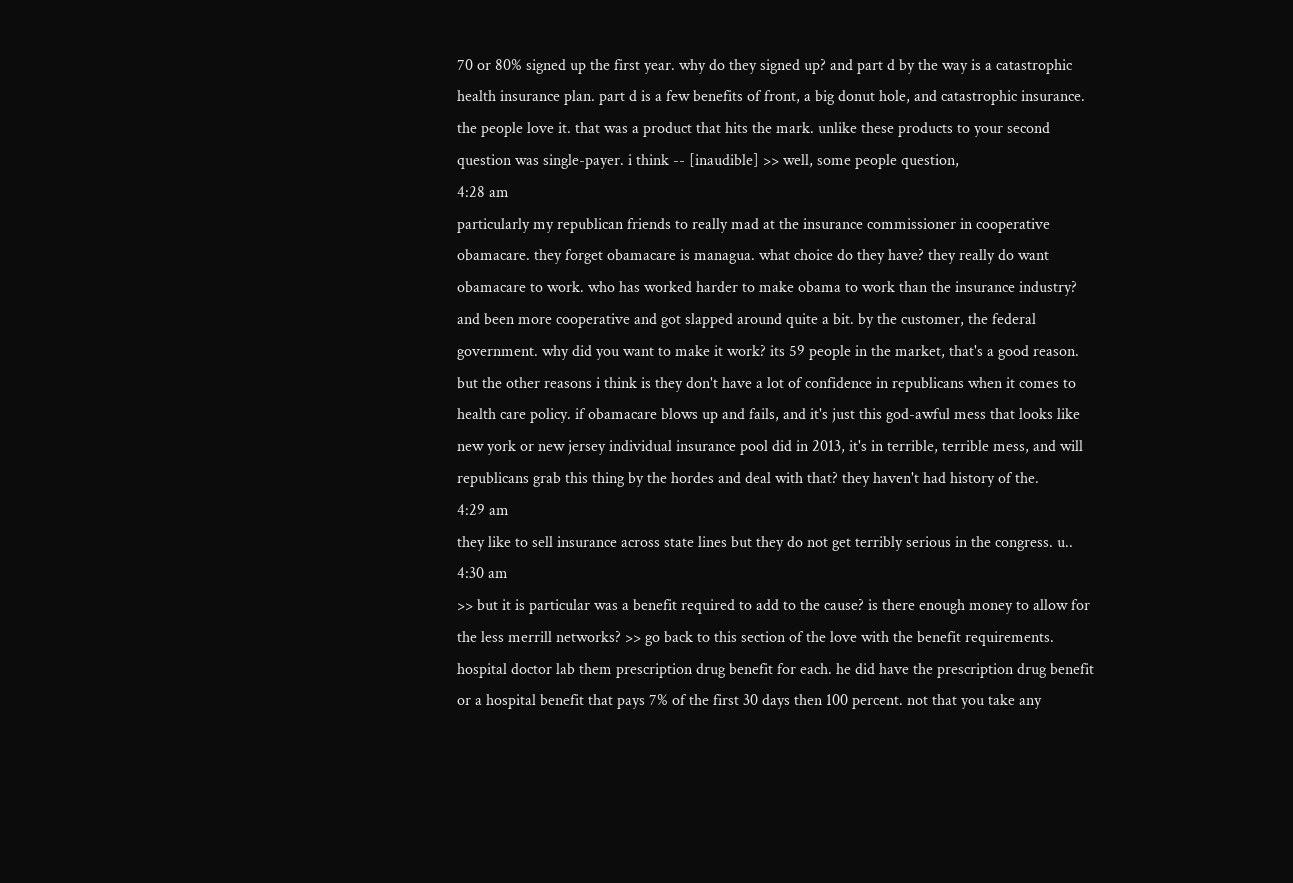70 or 80% signed up the first year. why do they signed up? and part d by the way is a catastrophic health insurance plan. part d is a few benefits of front, a big donut hole, and catastrophic insurance. the people love it. that was a product that hits the mark. unlike these products to your second question was single-payer. i think -- [inaudible] >> well, some people question,
4:28 am
particularly my republican friends to really mad at the insurance commissioner in cooperative obamacare. they forget obamacare is managua. what choice do they have? they really do want obamacare to work. who has worked harder to make obama to work than the insurance industry? and been more cooperative and got slapped around quite a bit. by the customer, the federal government. why did you want to make it work? its 59 people in the market, that's a good reason. but the other reasons i think is they don't have a lot of confidence in republicans when it comes to health care policy. if obamacare blows up and fails, and it's just this god-awful mess that looks like new york or new jersey individual insurance pool did in 2013, it's in terrible, terrible mess, and will republicans grab this thing by the hordes and deal with that? they haven't had history of the.
4:29 am
they like to sell insurance across state lines but they do not get terribly serious in the congress. u..
4:30 am
>> but it is particular was a benefit required to add to the cause? is there enough money to allow for the less merrill networks? >> go back to this section of the love with the benefit requirements. hospital doctor lab them prescription drug benefit for each. he did have the prescription drug benefit or a hospital benefit that pays 7% of the first 30 days then 100 percent. not that you take any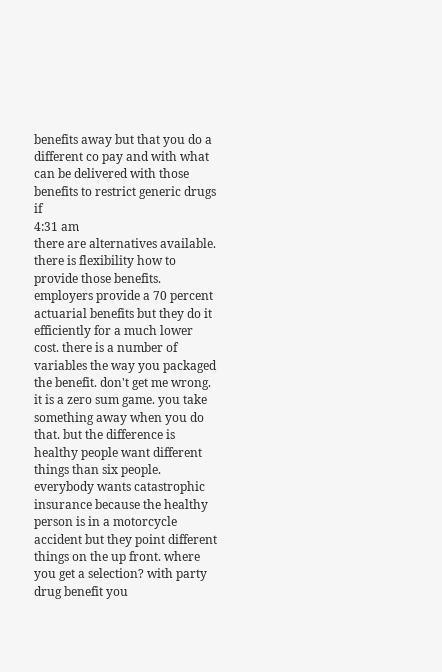benefits away but that you do a different co pay and with what can be delivered with those benefits to restrict generic drugs if
4:31 am
there are alternatives available. there is flexibility how to provide those benefits. employers provide a 70 percent actuarial benefits but they do it efficiently for a much lower cost. there is a number of variables the way you packaged the benefit. don't get me wrong. it is a zero sum game. you take something away when you do that. but the difference is healthy people want different things than six people. everybody wants catastrophic insurance because the healthy person is in a motorcycle accident but they point different things on the up front. where you get a selection? with party drug benefit you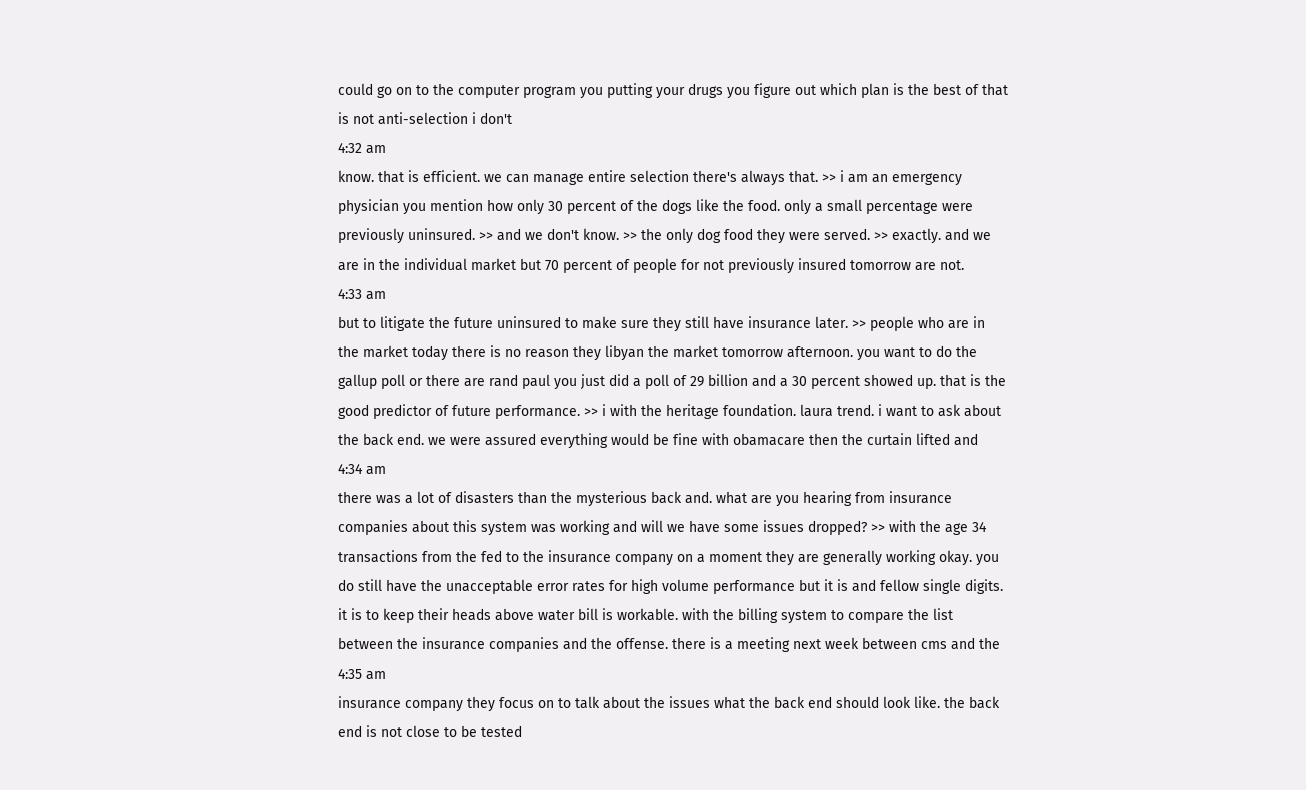could go on to the computer program you putting your drugs you figure out which plan is the best of that is not anti-selection i don't
4:32 am
know. that is efficient. we can manage entire selection there's always that. >> i am an emergency physician you mention how only 30 percent of the dogs like the food. only a small percentage were previously uninsured. >> and we don't know. >> the only dog food they were served. >> exactly. and we are in the individual market but 70 percent of people for not previously insured tomorrow are not.
4:33 am
but to litigate the future uninsured to make sure they still have insurance later. >> people who are in the market today there is no reason they libyan the market tomorrow afternoon. you want to do the gallup poll or there are rand paul you just did a poll of 29 billion and a 30 percent showed up. that is the good predictor of future performance. >> i with the heritage foundation. laura trend. i want to ask about the back end. we were assured everything would be fine with obamacare then the curtain lifted and
4:34 am
there was a lot of disasters than the mysterious back and. what are you hearing from insurance companies about this system was working and will we have some issues dropped? >> with the age 34 transactions from the fed to the insurance company on a moment they are generally working okay. you do still have the unacceptable error rates for high volume performance but it is and fellow single digits. it is to keep their heads above water bill is workable. with the billing system to compare the list between the insurance companies and the offense. there is a meeting next week between cms and the
4:35 am
insurance company they focus on to talk about the issues what the back end should look like. the back end is not close to be tested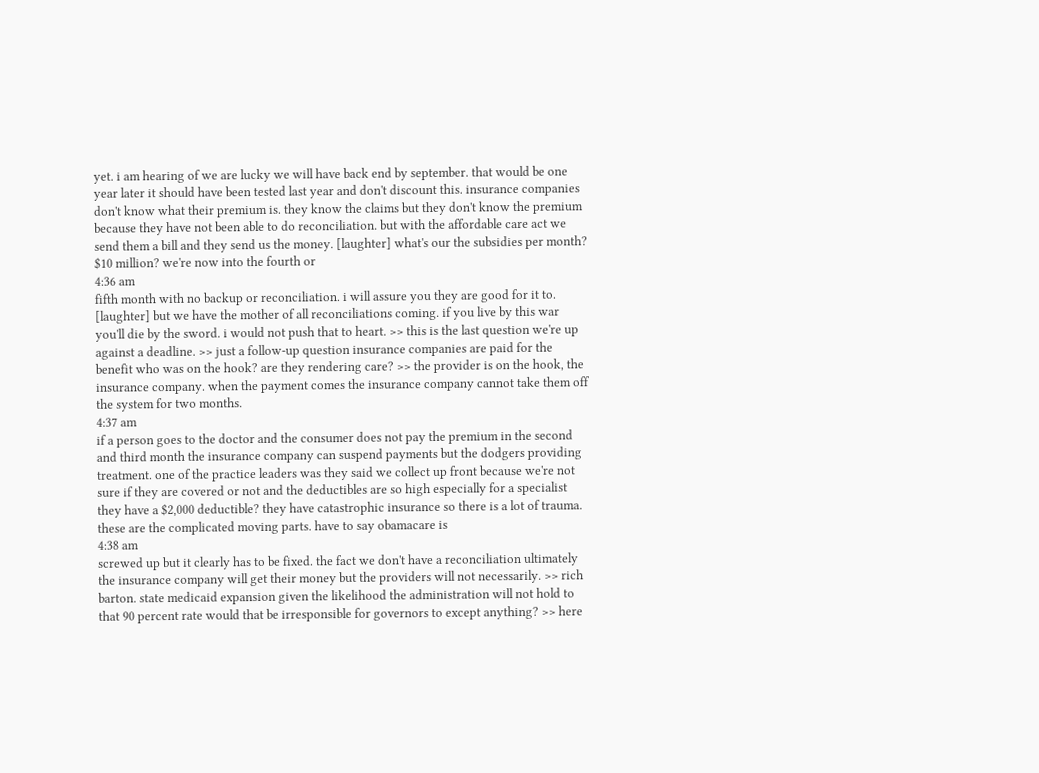yet. i am hearing of we are lucky we will have back end by september. that would be one year later it should have been tested last year and don't discount this. insurance companies don't know what their premium is. they know the claims but they don't know the premium because they have not been able to do reconciliation. but with the affordable care act we send them a bill and they send us the money. [laughter] what's our the subsidies per month? $10 million? we're now into the fourth or
4:36 am
fifth month with no backup or reconciliation. i will assure you they are good for it to. [laughter] but we have the mother of all reconciliations coming. if you live by this war you'll die by the sword. i would not push that to heart. >> this is the last question we're up against a deadline. >> just a follow-up question insurance companies are paid for the benefit who was on the hook? are they rendering care? >> the provider is on the hook, the insurance company. when the payment comes the insurance company cannot take them off the system for two months.
4:37 am
if a person goes to the doctor and the consumer does not pay the premium in the second and third month the insurance company can suspend payments but the dodgers providing treatment. one of the practice leaders was they said we collect up front because we're not sure if they are covered or not and the deductibles are so high especially for a specialist they have a $2,000 deductible? they have catastrophic insurance so there is a lot of trauma. these are the complicated moving parts. have to say obamacare is
4:38 am
screwed up but it clearly has to be fixed. the fact we don't have a reconciliation ultimately the insurance company will get their money but the providers will not necessarily. >> rich barton. state medicaid expansion given the likelihood the administration will not hold to that 90 percent rate would that be irresponsible for governors to except anything? >> here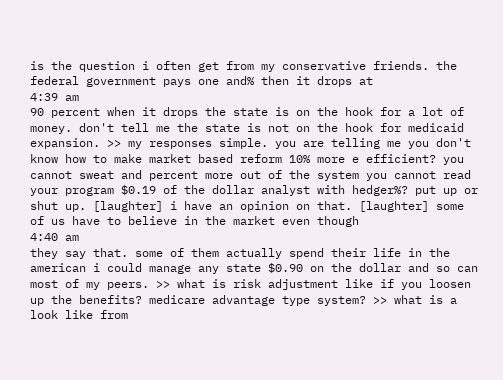is the question i often get from my conservative friends. the federal government pays one and% then it drops at
4:39 am
90 percent when it drops the state is on the hook for a lot of money. don't tell me the state is not on the hook for medicaid expansion. >> my responses simple. you are telling me you don't know how to make market based reform 10% more e efficient? you cannot sweat and percent more out of the system you cannot read your program $0.19 of the dollar analyst with hedger%? put up or shut up. [laughter] i have an opinion on that. [laughter] some of us have to believe in the market even though
4:40 am
they say that. some of them actually spend their life in the american i could manage any state $0.90 on the dollar and so can most of my peers. >> what is risk adjustment like if you loosen up the benefits? medicare advantage type system? >> what is a look like from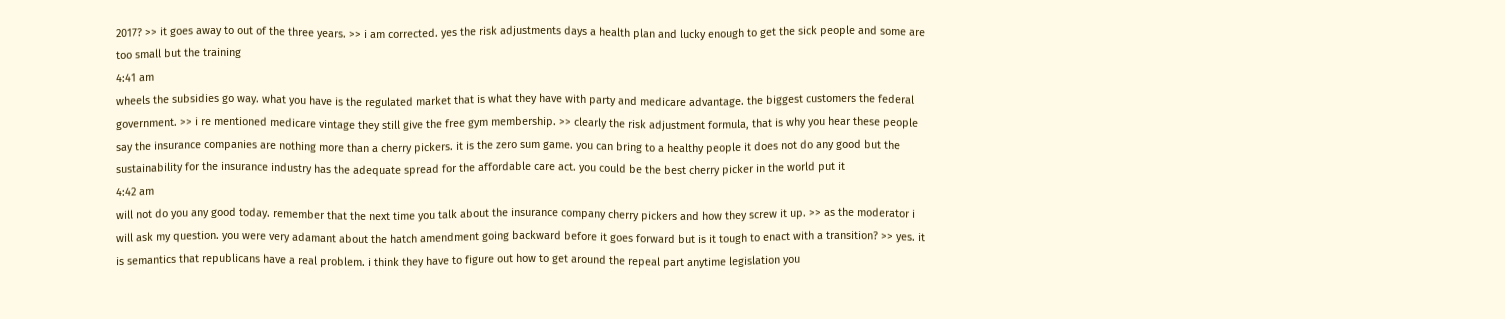2017? >> it goes away to out of the three years. >> i am corrected. yes the risk adjustments days a health plan and lucky enough to get the sick people and some are too small but the training
4:41 am
wheels the subsidies go way. what you have is the regulated market that is what they have with party and medicare advantage. the biggest customers the federal government. >> i re mentioned medicare vintage they still give the free gym membership. >> clearly the risk adjustment formula, that is why you hear these people say the insurance companies are nothing more than a cherry pickers. it is the zero sum game. you can bring to a healthy people it does not do any good but the sustainability for the insurance industry has the adequate spread for the affordable care act. you could be the best cherry picker in the world put it
4:42 am
will not do you any good today. remember that the next time you talk about the insurance company cherry pickers and how they screw it up. >> as the moderator i will ask my question. you were very adamant about the hatch amendment going backward before it goes forward but is it tough to enact with a transition? >> yes. it is semantics that republicans have a real problem. i think they have to figure out how to get around the repeal part anytime legislation you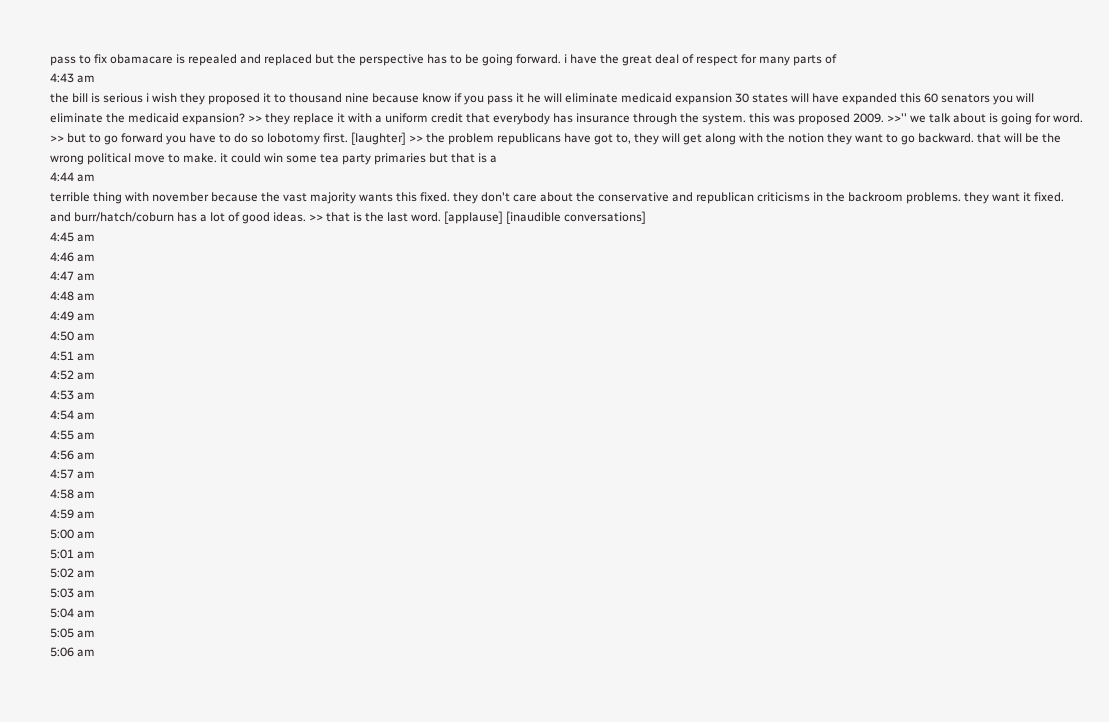pass to fix obamacare is repealed and replaced but the perspective has to be going forward. i have the great deal of respect for many parts of
4:43 am
the bill is serious i wish they proposed it to thousand nine because know if you pass it he will eliminate medicaid expansion 30 states will have expanded this 60 senators you will eliminate the medicaid expansion? >> they replace it with a uniform credit that everybody has insurance through the system. this was proposed 2009. >>'' we talk about is going for word. >> but to go forward you have to do so lobotomy first. [laughter] >> the problem republicans have got to, they will get along with the notion they want to go backward. that will be the wrong political move to make. it could win some tea party primaries but that is a
4:44 am
terrible thing with november because the vast majority wants this fixed. they don't care about the conservative and republican criticisms in the backroom problems. they want it fixed. and burr/hatch/coburn has a lot of good ideas. >> that is the last word. [applause] [inaudible conversations]
4:45 am
4:46 am
4:47 am
4:48 am
4:49 am
4:50 am
4:51 am
4:52 am
4:53 am
4:54 am
4:55 am
4:56 am
4:57 am
4:58 am
4:59 am
5:00 am
5:01 am
5:02 am
5:03 am
5:04 am
5:05 am
5:06 am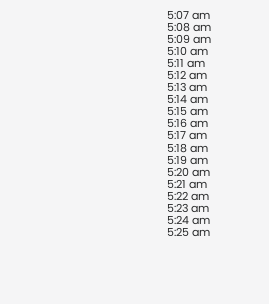5:07 am
5:08 am
5:09 am
5:10 am
5:11 am
5:12 am
5:13 am
5:14 am
5:15 am
5:16 am
5:17 am
5:18 am
5:19 am
5:20 am
5:21 am
5:22 am
5:23 am
5:24 am
5:25 am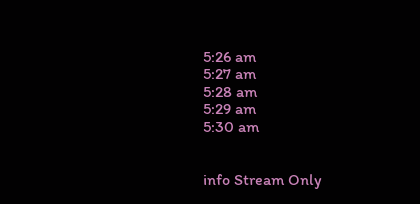5:26 am
5:27 am
5:28 am
5:29 am
5:30 am


info Stream Only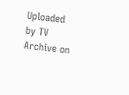Uploaded by TV Archive on